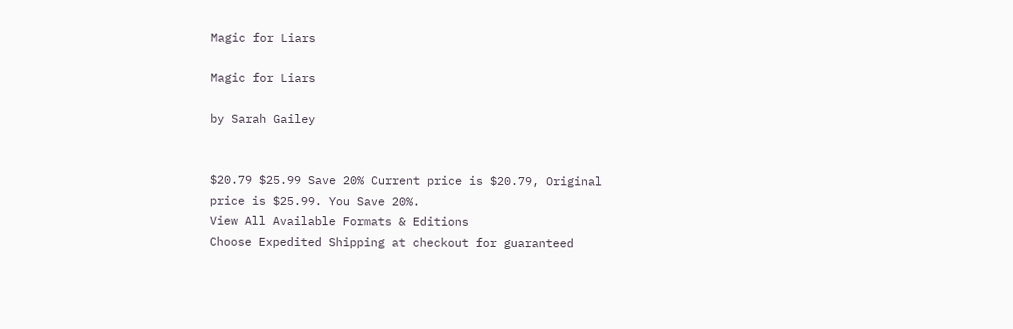Magic for Liars

Magic for Liars

by Sarah Gailey


$20.79 $25.99 Save 20% Current price is $20.79, Original price is $25.99. You Save 20%.
View All Available Formats & Editions
Choose Expedited Shipping at checkout for guaranteed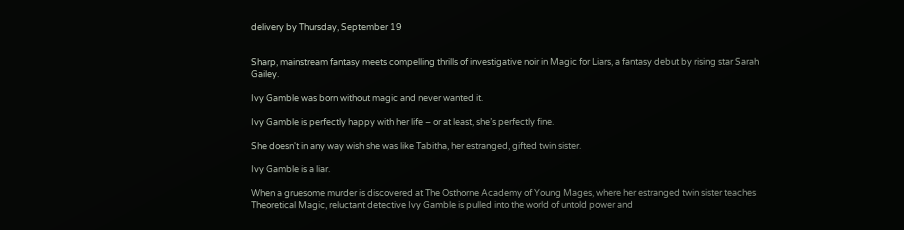delivery by Thursday, September 19


Sharp, mainstream fantasy meets compelling thrills of investigative noir in Magic for Liars, a fantasy debut by rising star Sarah Gailey.

Ivy Gamble was born without magic and never wanted it.

Ivy Gamble is perfectly happy with her life – or at least, she’s perfectly fine.

She doesn't in any way wish she was like Tabitha, her estranged, gifted twin sister.

Ivy Gamble is a liar.

When a gruesome murder is discovered at The Osthorne Academy of Young Mages, where her estranged twin sister teaches Theoretical Magic, reluctant detective Ivy Gamble is pulled into the world of untold power and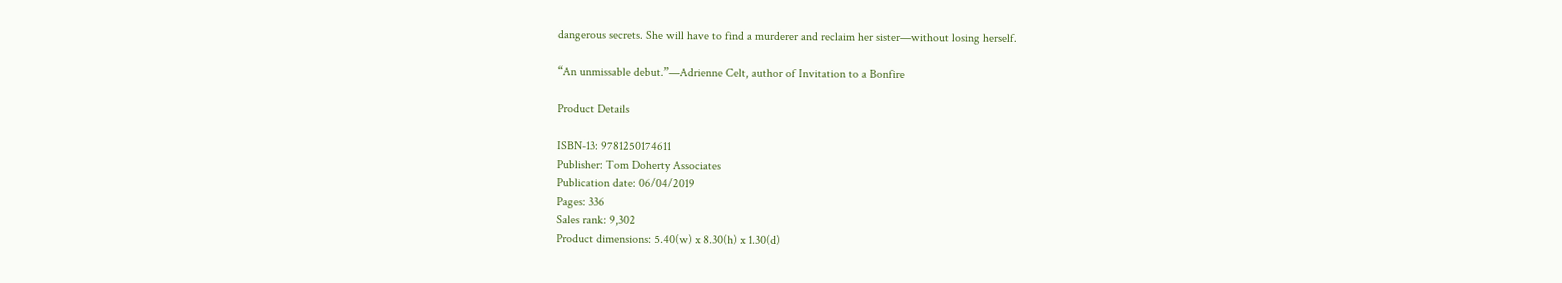dangerous secrets. She will have to find a murderer and reclaim her sister—without losing herself.

“An unmissable debut.”—Adrienne Celt, author of Invitation to a Bonfire

Product Details

ISBN-13: 9781250174611
Publisher: Tom Doherty Associates
Publication date: 06/04/2019
Pages: 336
Sales rank: 9,302
Product dimensions: 5.40(w) x 8.30(h) x 1.30(d)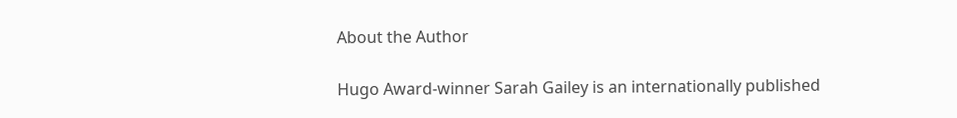About the Author

Hugo Award-winner Sarah Gailey is an internationally published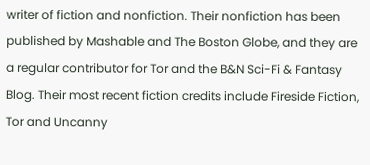writer of fiction and nonfiction. Their nonfiction has been published by Mashable and The Boston Globe, and they are a regular contributor for Tor and the B&N Sci-Fi & Fantasy Blog. Their most recent fiction credits include Fireside Fiction, Tor and Uncanny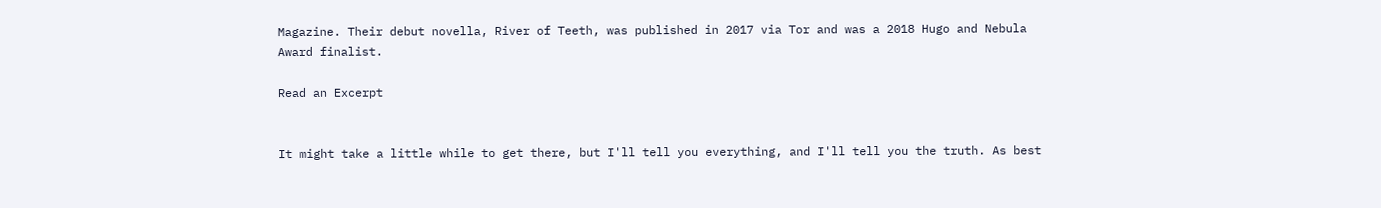Magazine. Their debut novella, River of Teeth, was published in 2017 via Tor and was a 2018 Hugo and Nebula Award finalist.

Read an Excerpt


It might take a little while to get there, but I'll tell you everything, and I'll tell you the truth. As best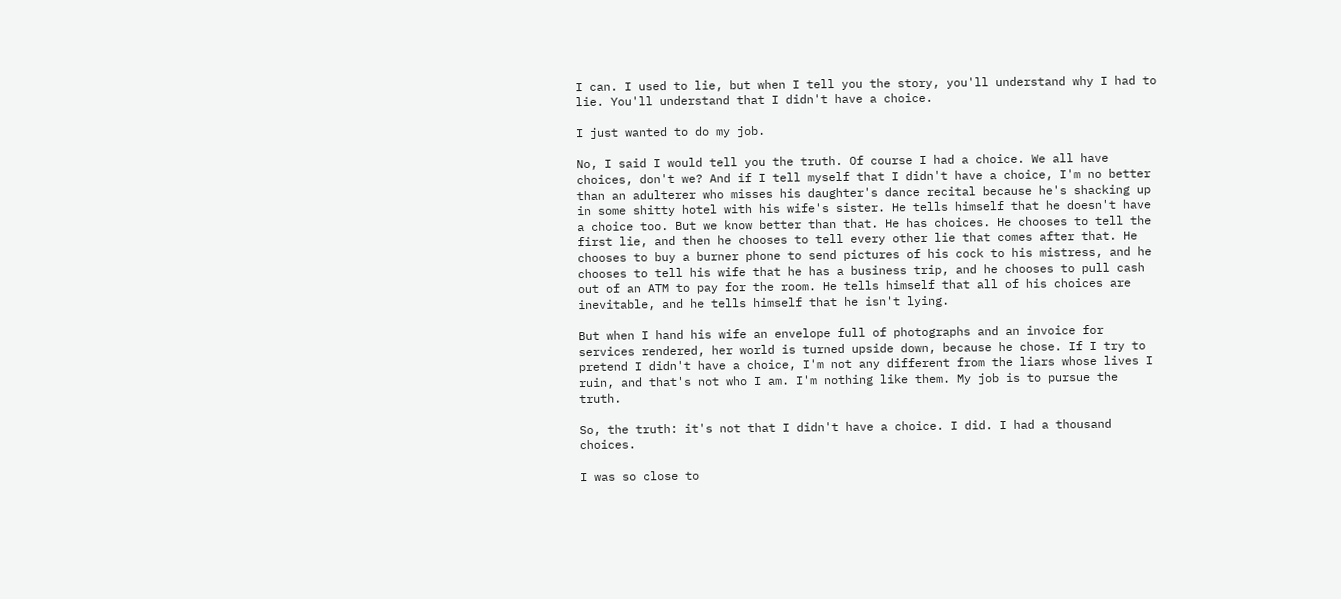I can. I used to lie, but when I tell you the story, you'll understand why I had to lie. You'll understand that I didn't have a choice.

I just wanted to do my job.

No, I said I would tell you the truth. Of course I had a choice. We all have choices, don't we? And if I tell myself that I didn't have a choice, I'm no better than an adulterer who misses his daughter's dance recital because he's shacking up in some shitty hotel with his wife's sister. He tells himself that he doesn't have a choice too. But we know better than that. He has choices. He chooses to tell the first lie, and then he chooses to tell every other lie that comes after that. He chooses to buy a burner phone to send pictures of his cock to his mistress, and he chooses to tell his wife that he has a business trip, and he chooses to pull cash out of an ATM to pay for the room. He tells himself that all of his choices are inevitable, and he tells himself that he isn't lying.

But when I hand his wife an envelope full of photographs and an invoice for services rendered, her world is turned upside down, because he chose. If I try to pretend I didn't have a choice, I'm not any different from the liars whose lives I ruin, and that's not who I am. I'm nothing like them. My job is to pursue the truth.

So, the truth: it's not that I didn't have a choice. I did. I had a thousand choices.

I was so close to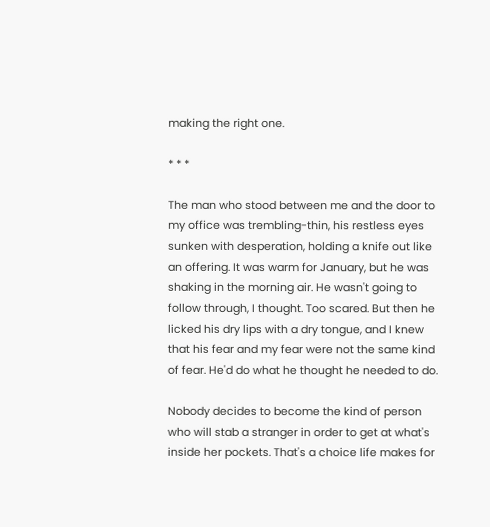making the right one.

* * *

The man who stood between me and the door to my office was trembling-thin, his restless eyes sunken with desperation, holding a knife out like an offering. It was warm for January, but he was shaking in the morning air. He wasn't going to follow through, I thought. Too scared. But then he licked his dry lips with a dry tongue, and I knew that his fear and my fear were not the same kind of fear. He'd do what he thought he needed to do.

Nobody decides to become the kind of person who will stab a stranger in order to get at what's inside her pockets. That's a choice life makes for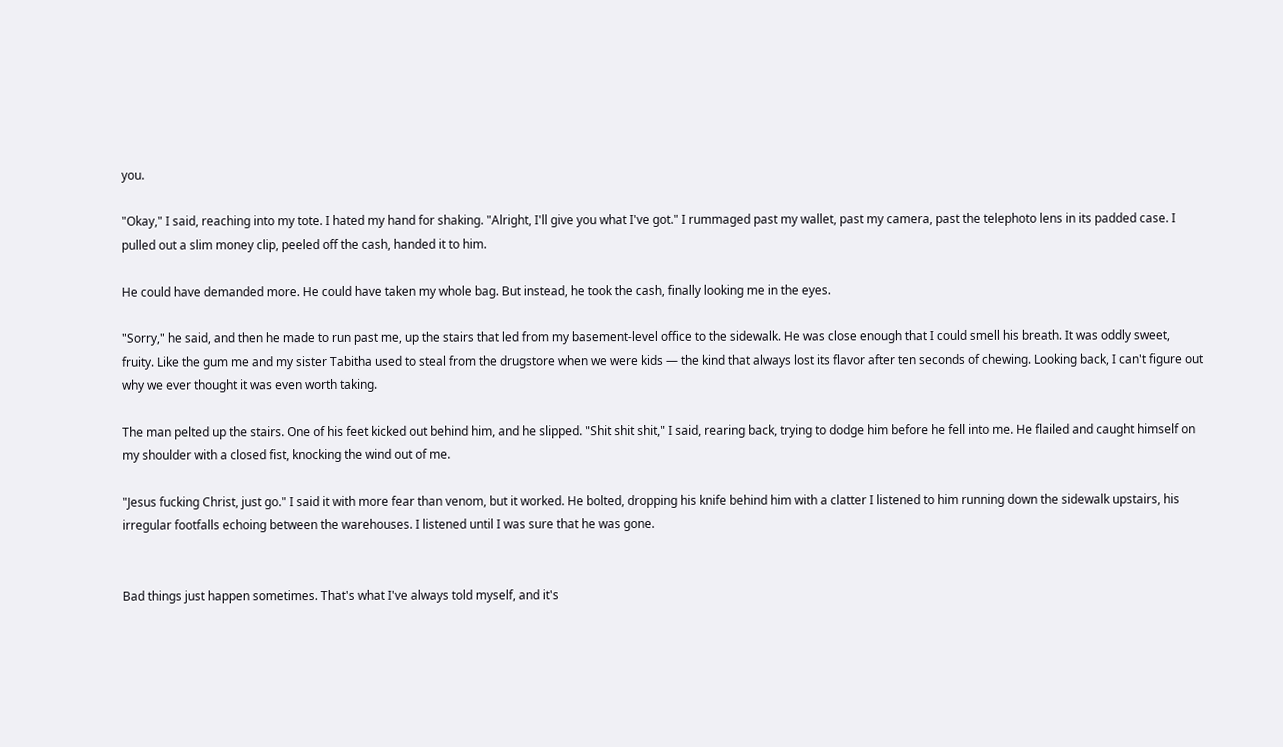you.

"Okay," I said, reaching into my tote. I hated my hand for shaking. "Alright, I'll give you what I've got." I rummaged past my wallet, past my camera, past the telephoto lens in its padded case. I pulled out a slim money clip, peeled off the cash, handed it to him.

He could have demanded more. He could have taken my whole bag. But instead, he took the cash, finally looking me in the eyes.

"Sorry," he said, and then he made to run past me, up the stairs that led from my basement-level office to the sidewalk. He was close enough that I could smell his breath. It was oddly sweet, fruity. Like the gum me and my sister Tabitha used to steal from the drugstore when we were kids — the kind that always lost its flavor after ten seconds of chewing. Looking back, I can't figure out why we ever thought it was even worth taking.

The man pelted up the stairs. One of his feet kicked out behind him, and he slipped. "Shit shit shit," I said, rearing back, trying to dodge him before he fell into me. He flailed and caught himself on my shoulder with a closed fist, knocking the wind out of me.

"Jesus fucking Christ, just go." I said it with more fear than venom, but it worked. He bolted, dropping his knife behind him with a clatter I listened to him running down the sidewalk upstairs, his irregular footfalls echoing between the warehouses. I listened until I was sure that he was gone.


Bad things just happen sometimes. That's what I've always told myself, and it's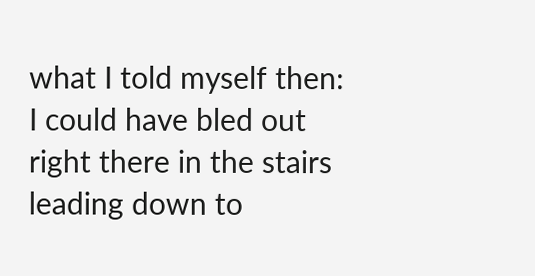what I told myself then: I could have bled out right there in the stairs leading down to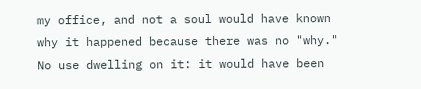my office, and not a soul would have known why it happened because there was no "why." No use dwelling on it: it would have been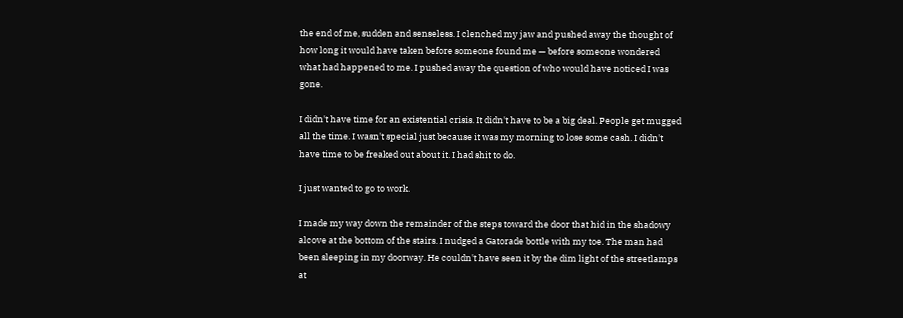the end of me, sudden and senseless. I clenched my jaw and pushed away the thought of how long it would have taken before someone found me — before someone wondered what had happened to me. I pushed away the question of who would have noticed I was gone.

I didn't have time for an existential crisis. It didn't have to be a big deal. People get mugged all the time. I wasn't special just because it was my morning to lose some cash. I didn't have time to be freaked out about it. I had shit to do.

I just wanted to go to work.

I made my way down the remainder of the steps toward the door that hid in the shadowy alcove at the bottom of the stairs. I nudged a Gatorade bottle with my toe. The man had been sleeping in my doorway. He couldn't have seen it by the dim light of the streetlamps at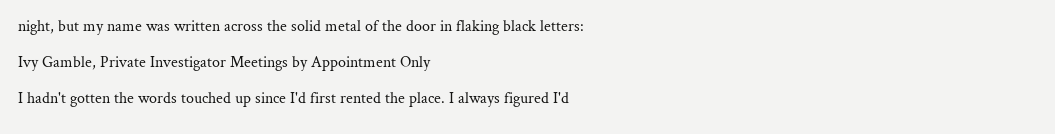night, but my name was written across the solid metal of the door in flaking black letters:

Ivy Gamble, Private Investigator Meetings by Appointment Only

I hadn't gotten the words touched up since I'd first rented the place. I always figured I'd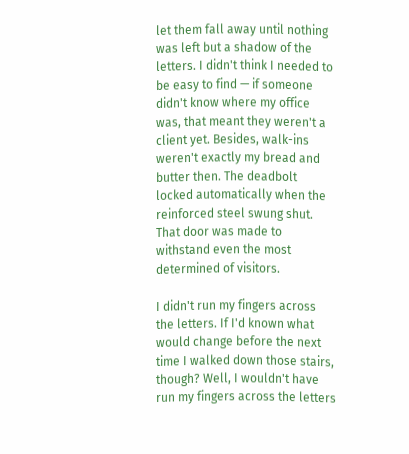let them fall away until nothing was left but a shadow of the letters. I didn't think I needed to be easy to find — if someone didn't know where my office was, that meant they weren't a client yet. Besides, walk-ins weren't exactly my bread and butter then. The deadbolt locked automatically when the reinforced steel swung shut. That door was made to withstand even the most determined of visitors.

I didn't run my fingers across the letters. If I'd known what would change before the next time I walked down those stairs, though? Well, I wouldn't have run my fingers across the letters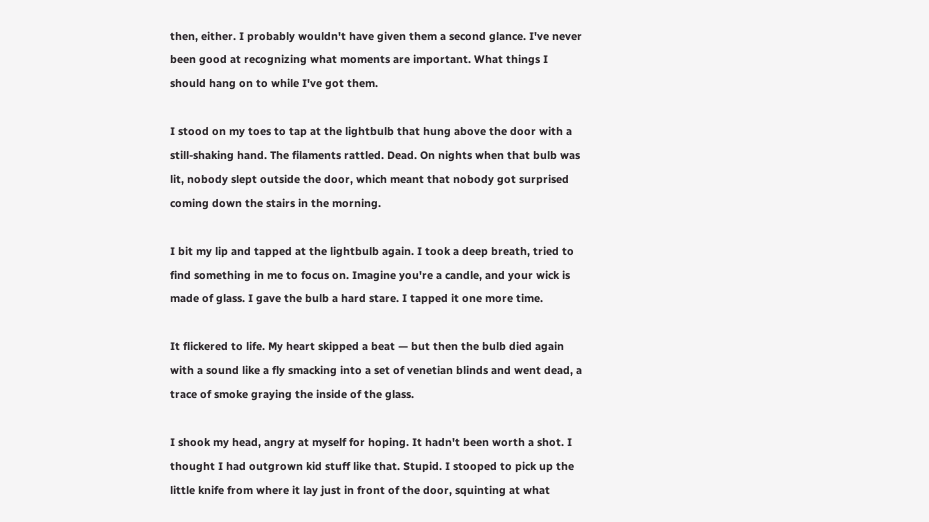then, either. I probably wouldn't have given them a second glance. I've never been good at recognizing what moments are important. What things I should hang on to while I've got them.

I stood on my toes to tap at the lightbulb that hung above the door with a still-shaking hand. The filaments rattled. Dead. On nights when that bulb was lit, nobody slept outside the door, which meant that nobody got surprised coming down the stairs in the morning.

I bit my lip and tapped at the lightbulb again. I took a deep breath, tried to find something in me to focus on. Imagine you're a candle, and your wick is made of glass. I gave the bulb a hard stare. I tapped it one more time.

It flickered to life. My heart skipped a beat — but then the bulb died again with a sound like a fly smacking into a set of venetian blinds and went dead, a trace of smoke graying the inside of the glass.

I shook my head, angry at myself for hoping. It hadn't been worth a shot. I thought I had outgrown kid stuff like that. Stupid. I stooped to pick up the little knife from where it lay just in front of the door, squinting at what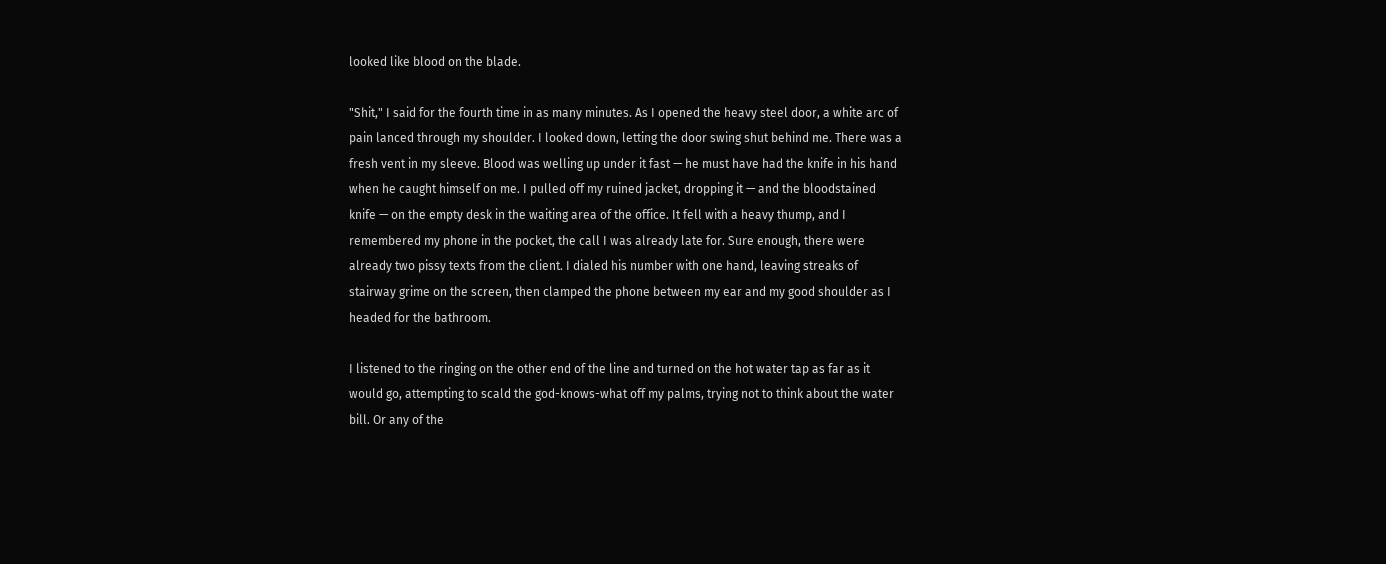looked like blood on the blade.

"Shit," I said for the fourth time in as many minutes. As I opened the heavy steel door, a white arc of pain lanced through my shoulder. I looked down, letting the door swing shut behind me. There was a fresh vent in my sleeve. Blood was welling up under it fast — he must have had the knife in his hand when he caught himself on me. I pulled off my ruined jacket, dropping it — and the bloodstained knife — on the empty desk in the waiting area of the office. It fell with a heavy thump, and I remembered my phone in the pocket, the call I was already late for. Sure enough, there were already two pissy texts from the client. I dialed his number with one hand, leaving streaks of stairway grime on the screen, then clamped the phone between my ear and my good shoulder as I headed for the bathroom.

I listened to the ringing on the other end of the line and turned on the hot water tap as far as it would go, attempting to scald the god-knows-what off my palms, trying not to think about the water bill. Or any of the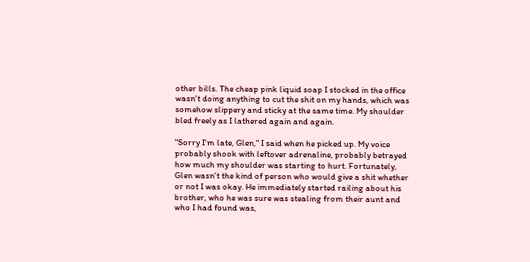other bills. The cheap pink liquid soap I stocked in the office wasn't doing anything to cut the shit on my hands, which was somehow slippery and sticky at the same time. My shoulder bled freely as I lathered again and again.

"Sorry I'm late, Glen," I said when he picked up. My voice probably shook with leftover adrenaline, probably betrayed how much my shoulder was starting to hurt. Fortunately, Glen wasn't the kind of person who would give a shit whether or not I was okay. He immediately started railing about his brother, who he was sure was stealing from their aunt and who I had found was,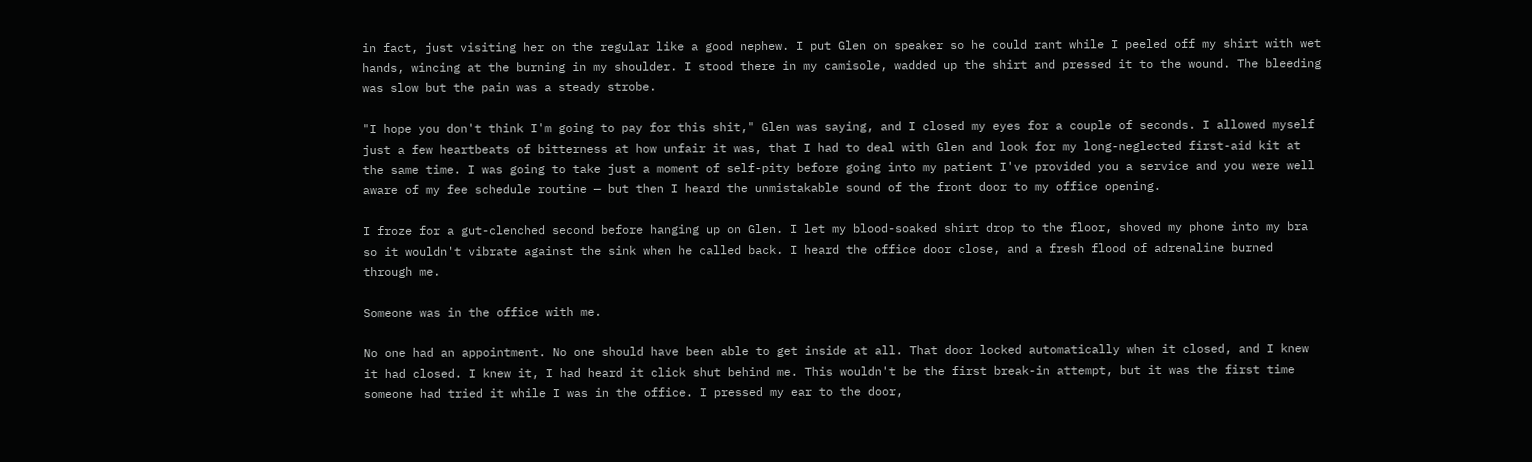in fact, just visiting her on the regular like a good nephew. I put Glen on speaker so he could rant while I peeled off my shirt with wet hands, wincing at the burning in my shoulder. I stood there in my camisole, wadded up the shirt and pressed it to the wound. The bleeding was slow but the pain was a steady strobe.

"I hope you don't think I'm going to pay for this shit," Glen was saying, and I closed my eyes for a couple of seconds. I allowed myself just a few heartbeats of bitterness at how unfair it was, that I had to deal with Glen and look for my long-neglected first-aid kit at the same time. I was going to take just a moment of self-pity before going into my patient I've provided you a service and you were well aware of my fee schedule routine — but then I heard the unmistakable sound of the front door to my office opening.

I froze for a gut-clenched second before hanging up on Glen. I let my blood-soaked shirt drop to the floor, shoved my phone into my bra so it wouldn't vibrate against the sink when he called back. I heard the office door close, and a fresh flood of adrenaline burned through me.

Someone was in the office with me.

No one had an appointment. No one should have been able to get inside at all. That door locked automatically when it closed, and I knew it had closed. I knew it, I had heard it click shut behind me. This wouldn't be the first break-in attempt, but it was the first time someone had tried it while I was in the office. I pressed my ear to the door,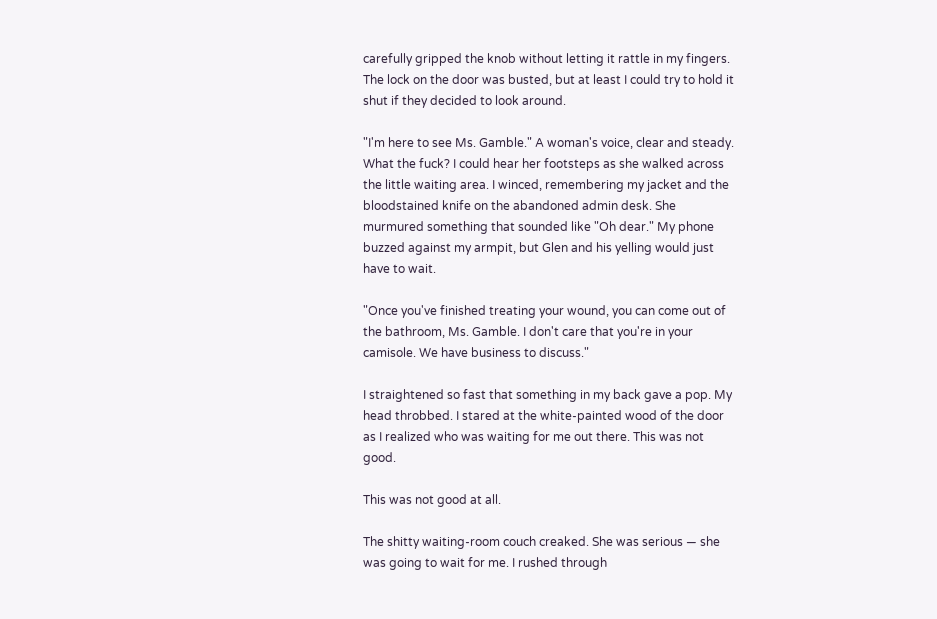carefully gripped the knob without letting it rattle in my fingers. The lock on the door was busted, but at least I could try to hold it shut if they decided to look around.

"I'm here to see Ms. Gamble." A woman's voice, clear and steady. What the fuck? I could hear her footsteps as she walked across the little waiting area. I winced, remembering my jacket and the bloodstained knife on the abandoned admin desk. She murmured something that sounded like "Oh dear." My phone buzzed against my armpit, but Glen and his yelling would just have to wait.

"Once you've finished treating your wound, you can come out of the bathroom, Ms. Gamble. I don't care that you're in your camisole. We have business to discuss."

I straightened so fast that something in my back gave a pop. My head throbbed. I stared at the white-painted wood of the door as I realized who was waiting for me out there. This was not good.

This was not good at all.

The shitty waiting-room couch creaked. She was serious — she was going to wait for me. I rushed through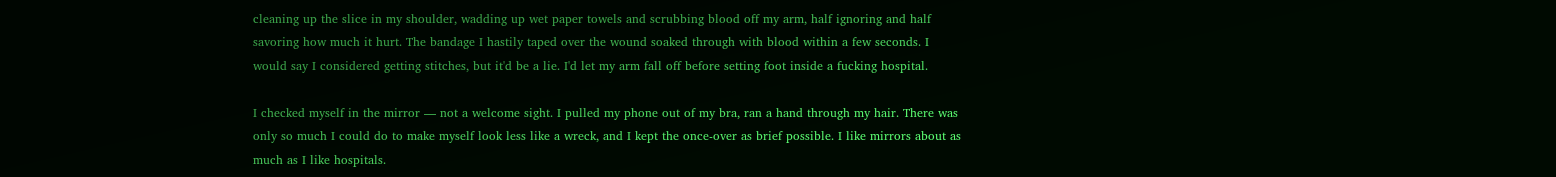cleaning up the slice in my shoulder, wadding up wet paper towels and scrubbing blood off my arm, half ignoring and half savoring how much it hurt. The bandage I hastily taped over the wound soaked through with blood within a few seconds. I would say I considered getting stitches, but it'd be a lie. I'd let my arm fall off before setting foot inside a fucking hospital.

I checked myself in the mirror — not a welcome sight. I pulled my phone out of my bra, ran a hand through my hair. There was only so much I could do to make myself look less like a wreck, and I kept the once-over as brief possible. I like mirrors about as much as I like hospitals.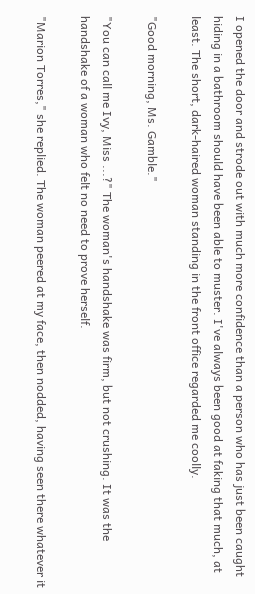I opened the door and strode out with much more confidence than a person who has just been caught hiding in a bathroom should have been able to muster. I've always been good at faking that much, at least. The short, dark-haired woman standing in the front office regarded me coolly.

"Good morning, Ms. Gamble."

"You can call me Ivy, Miss ...?" The woman's handshake was firm, but not crushing. It was the handshake of a woman who felt no need to prove herself.

"Marion Torres," she replied. The woman peered at my face, then nodded, having seen there whatever it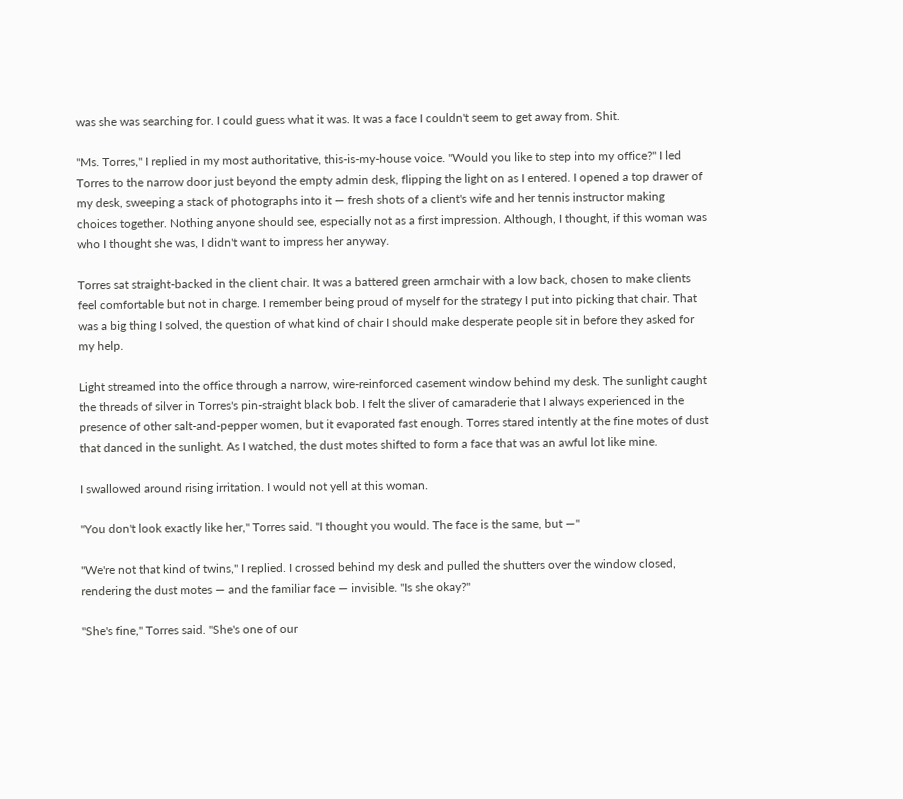was she was searching for. I could guess what it was. It was a face I couldn't seem to get away from. Shit.

"Ms. Torres," I replied in my most authoritative, this-is-my-house voice. "Would you like to step into my office?" I led Torres to the narrow door just beyond the empty admin desk, flipping the light on as I entered. I opened a top drawer of my desk, sweeping a stack of photographs into it — fresh shots of a client's wife and her tennis instructor making choices together. Nothing anyone should see, especially not as a first impression. Although, I thought, if this woman was who I thought she was, I didn't want to impress her anyway.

Torres sat straight-backed in the client chair. It was a battered green armchair with a low back, chosen to make clients feel comfortable but not in charge. I remember being proud of myself for the strategy I put into picking that chair. That was a big thing I solved, the question of what kind of chair I should make desperate people sit in before they asked for my help.

Light streamed into the office through a narrow, wire-reinforced casement window behind my desk. The sunlight caught the threads of silver in Torres's pin-straight black bob. I felt the sliver of camaraderie that I always experienced in the presence of other salt-and-pepper women, but it evaporated fast enough. Torres stared intently at the fine motes of dust that danced in the sunlight. As I watched, the dust motes shifted to form a face that was an awful lot like mine.

I swallowed around rising irritation. I would not yell at this woman.

"You don't look exactly like her," Torres said. "I thought you would. The face is the same, but —"

"We're not that kind of twins," I replied. I crossed behind my desk and pulled the shutters over the window closed, rendering the dust motes — and the familiar face — invisible. "Is she okay?"

"She's fine," Torres said. "She's one of our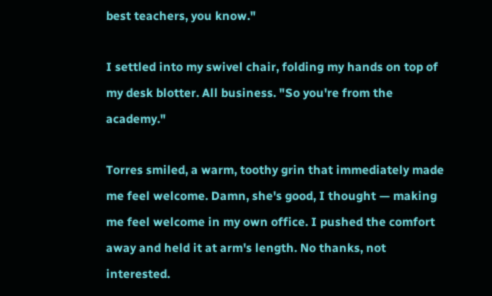best teachers, you know."

I settled into my swivel chair, folding my hands on top of my desk blotter. All business. "So you're from the academy."

Torres smiled, a warm, toothy grin that immediately made me feel welcome. Damn, she's good, I thought — making me feel welcome in my own office. I pushed the comfort away and held it at arm's length. No thanks, not interested.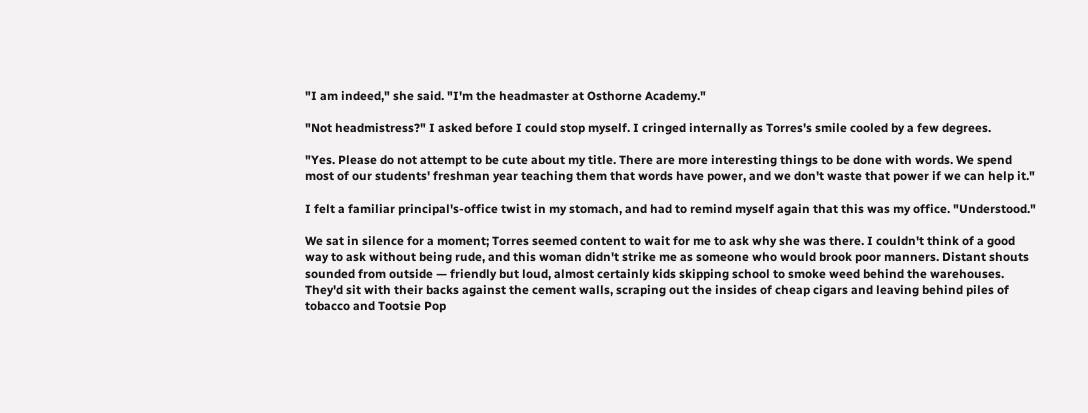"I am indeed," she said. "I'm the headmaster at Osthorne Academy."

"Not headmistress?" I asked before I could stop myself. I cringed internally as Torres's smile cooled by a few degrees.

"Yes. Please do not attempt to be cute about my title. There are more interesting things to be done with words. We spend most of our students' freshman year teaching them that words have power, and we don't waste that power if we can help it."

I felt a familiar principal's-office twist in my stomach, and had to remind myself again that this was my office. "Understood."

We sat in silence for a moment; Torres seemed content to wait for me to ask why she was there. I couldn't think of a good way to ask without being rude, and this woman didn't strike me as someone who would brook poor manners. Distant shouts sounded from outside — friendly but loud, almost certainly kids skipping school to smoke weed behind the warehouses. They'd sit with their backs against the cement walls, scraping out the insides of cheap cigars and leaving behind piles of tobacco and Tootsie Pop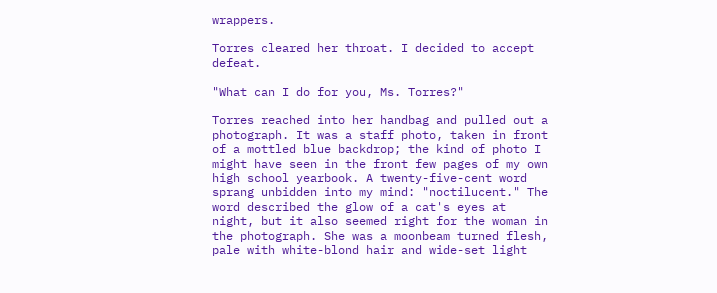wrappers.

Torres cleared her throat. I decided to accept defeat.

"What can I do for you, Ms. Torres?"

Torres reached into her handbag and pulled out a photograph. It was a staff photo, taken in front of a mottled blue backdrop; the kind of photo I might have seen in the front few pages of my own high school yearbook. A twenty-five-cent word sprang unbidden into my mind: "noctilucent." The word described the glow of a cat's eyes at night, but it also seemed right for the woman in the photograph. She was a moonbeam turned flesh, pale with white-blond hair and wide-set light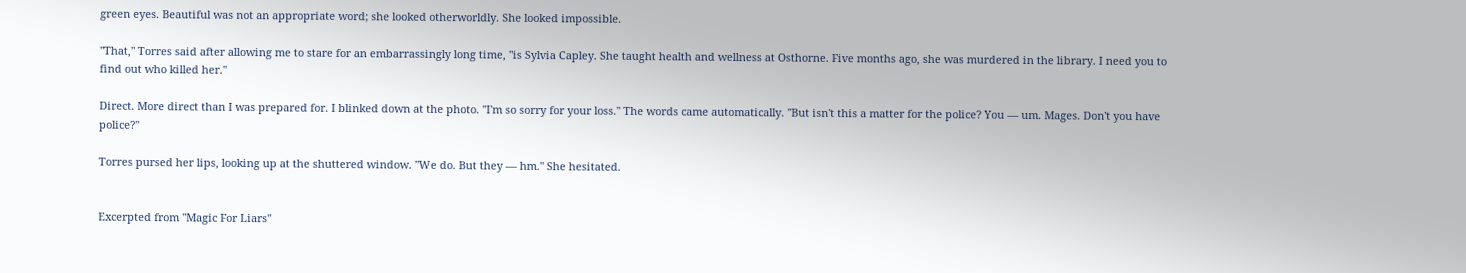green eyes. Beautiful was not an appropriate word; she looked otherworldly. She looked impossible.

"That," Torres said after allowing me to stare for an embarrassingly long time, "is Sylvia Capley. She taught health and wellness at Osthorne. Five months ago, she was murdered in the library. I need you to find out who killed her."

Direct. More direct than I was prepared for. I blinked down at the photo. "I'm so sorry for your loss." The words came automatically. "But isn't this a matter for the police? You — um. Mages. Don't you have police?"

Torres pursed her lips, looking up at the shuttered window. "We do. But they — hm." She hesitated.


Excerpted from "Magic For Liars"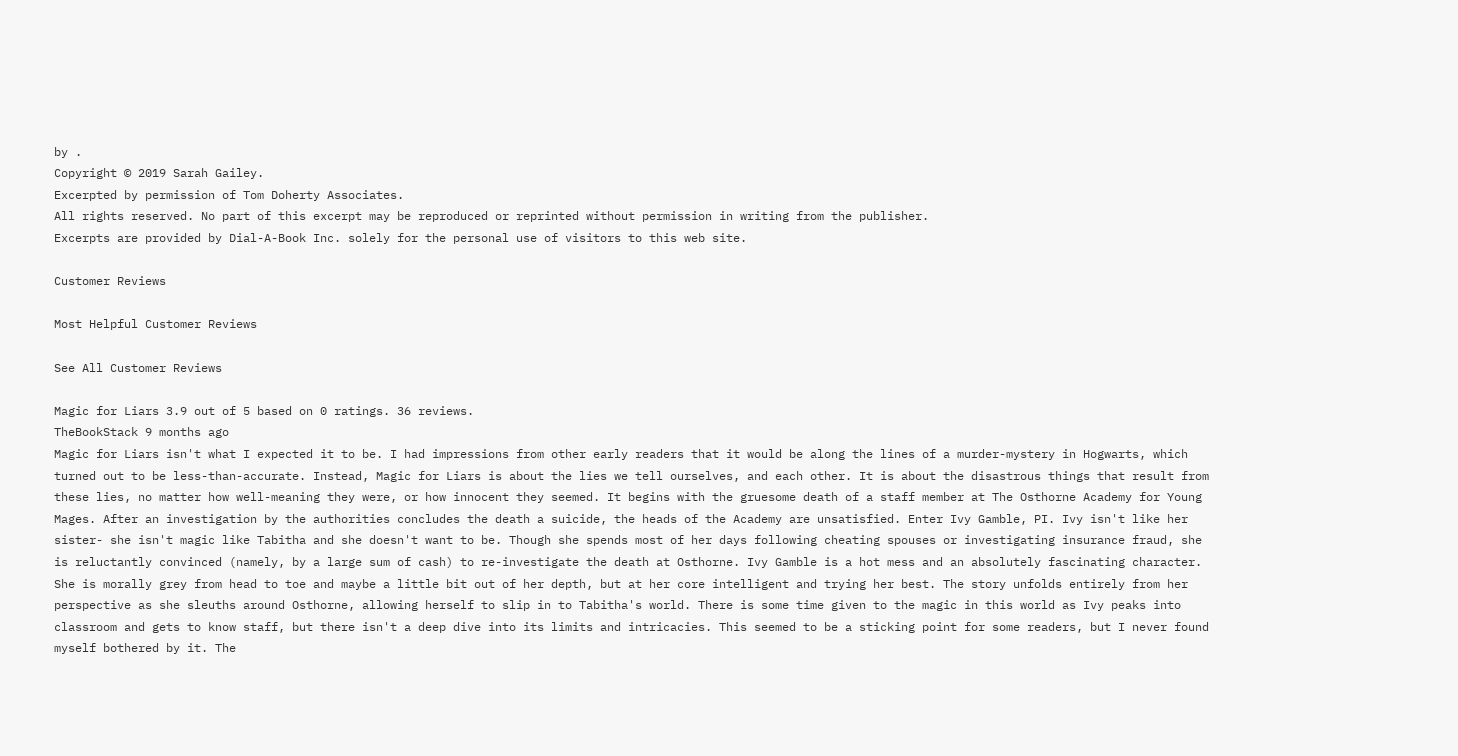by .
Copyright © 2019 Sarah Gailey.
Excerpted by permission of Tom Doherty Associates.
All rights reserved. No part of this excerpt may be reproduced or reprinted without permission in writing from the publisher.
Excerpts are provided by Dial-A-Book Inc. solely for the personal use of visitors to this web site.

Customer Reviews

Most Helpful Customer Reviews

See All Customer Reviews

Magic for Liars 3.9 out of 5 based on 0 ratings. 36 reviews.
TheBookStack 9 months ago
Magic for Liars isn't what I expected it to be. I had impressions from other early readers that it would be along the lines of a murder-mystery in Hogwarts, which turned out to be less-than-accurate. Instead, Magic for Liars is about the lies we tell ourselves, and each other. It is about the disastrous things that result from these lies, no matter how well-meaning they were, or how innocent they seemed. It begins with the gruesome death of a staff member at The Osthorne Academy for Young Mages. After an investigation by the authorities concludes the death a suicide, the heads of the Academy are unsatisfied. Enter Ivy Gamble, PI. Ivy isn't like her sister- she isn't magic like Tabitha and she doesn't want to be. Though she spends most of her days following cheating spouses or investigating insurance fraud, she is reluctantly convinced (namely, by a large sum of cash) to re-investigate the death at Osthorne. Ivy Gamble is a hot mess and an absolutely fascinating character. She is morally grey from head to toe and maybe a little bit out of her depth, but at her core intelligent and trying her best. The story unfolds entirely from her perspective as she sleuths around Osthorne, allowing herself to slip in to Tabitha's world. There is some time given to the magic in this world as Ivy peaks into classroom and gets to know staff, but there isn't a deep dive into its limits and intricacies. This seemed to be a sticking point for some readers, but I never found myself bothered by it. The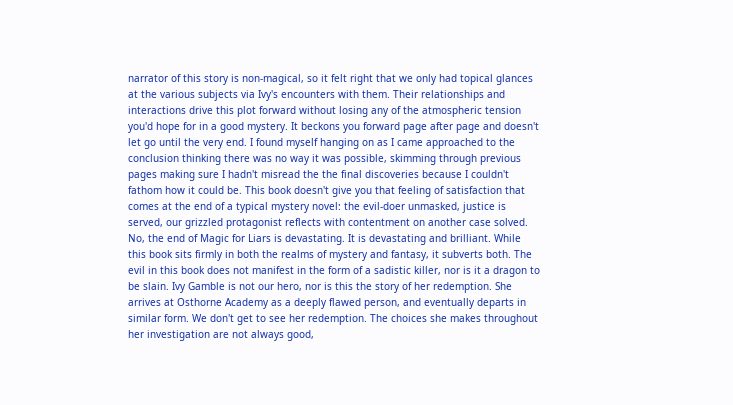narrator of this story is non-magical, so it felt right that we only had topical glances at the various subjects via Ivy's encounters with them. Their relationships and interactions drive this plot forward without losing any of the atmospheric tension you'd hope for in a good mystery. It beckons you forward page after page and doesn't let go until the very end. I found myself hanging on as I came approached to the conclusion thinking there was no way it was possible, skimming through previous pages making sure I hadn't misread the the final discoveries because I couldn't fathom how it could be. This book doesn't give you that feeling of satisfaction that comes at the end of a typical mystery novel: the evil-doer unmasked, justice is served, our grizzled protagonist reflects with contentment on another case solved. No, the end of Magic for Liars is devastating. It is devastating and brilliant. While this book sits firmly in both the realms of mystery and fantasy, it subverts both. The evil in this book does not manifest in the form of a sadistic killer, nor is it a dragon to be slain. Ivy Gamble is not our hero, nor is this the story of her redemption. She arrives at Osthorne Academy as a deeply flawed person, and eventually departs in similar form. We don't get to see her redemption. The choices she makes throughout her investigation are not always good,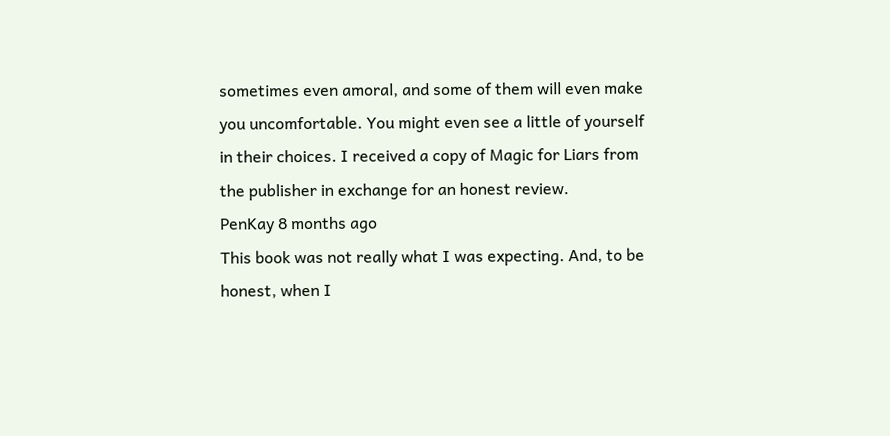sometimes even amoral, and some of them will even make you uncomfortable. You might even see a little of yourself in their choices. I received a copy of Magic for Liars from the publisher in exchange for an honest review.
PenKay 8 months ago
This book was not really what I was expecting. And, to be honest, when I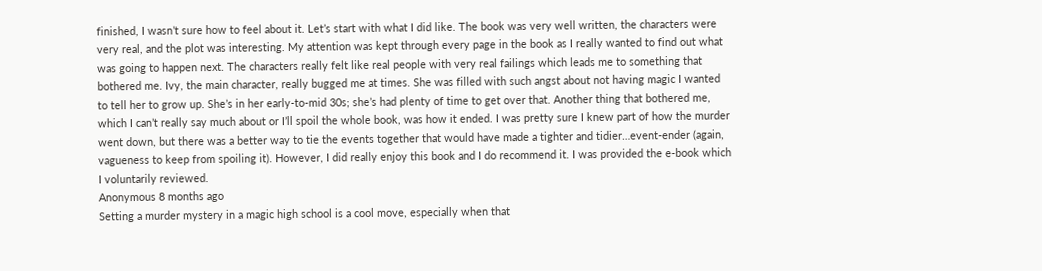finished, I wasn’t sure how to feel about it. Let’s start with what I did like. The book was very well written, the characters were very real, and the plot was interesting. My attention was kept through every page in the book as I really wanted to find out what was going to happen next. The characters really felt like real people with very real failings which leads me to something that bothered me. Ivy, the main character, really bugged me at times. She was filled with such angst about not having magic I wanted to tell her to grow up. She’s in her early-to-mid 30s; she’s had plenty of time to get over that. Another thing that bothered me, which I can’t really say much about or I’ll spoil the whole book, was how it ended. I was pretty sure I knew part of how the murder went down, but there was a better way to tie the events together that would have made a tighter and tidier…event-ender (again, vagueness to keep from spoiling it). However, I did really enjoy this book and I do recommend it. I was provided the e-book which I voluntarily reviewed.
Anonymous 8 months ago
Setting a murder mystery in a magic high school is a cool move, especially when that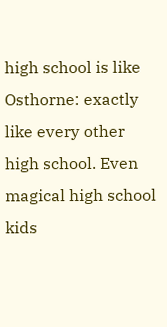high school is like Osthorne: exactly like every other high school. Even magical high school kids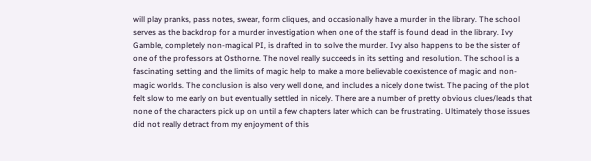will play pranks, pass notes, swear, form cliques, and occasionally have a murder in the library. The school serves as the backdrop for a murder investigation when one of the staff is found dead in the library. Ivy Gamble, completely non-magical PI, is drafted in to solve the murder. Ivy also happens to be the sister of one of the professors at Osthorne. The novel really succeeds in its setting and resolution. The school is a fascinating setting and the limits of magic help to make a more believable coexistence of magic and non-magic worlds. The conclusion is also very well done, and includes a nicely done twist. The pacing of the plot felt slow to me early on but eventually settled in nicely. There are a number of pretty obvious clues/leads that none of the characters pick up on until a few chapters later which can be frustrating. Ultimately those issues did not really detract from my enjoyment of this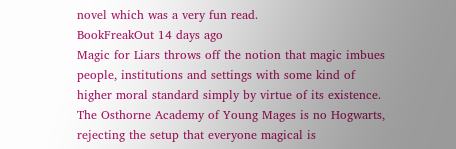novel which was a very fun read.
BookFreakOut 14 days ago
Magic for Liars throws off the notion that magic imbues people, institutions and settings with some kind of higher moral standard simply by virtue of its existence. The Osthorne Academy of Young Mages is no Hogwarts, rejecting the setup that everyone magical is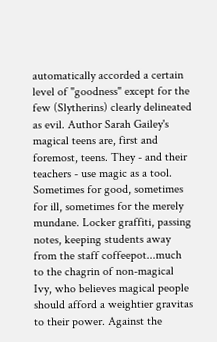automatically accorded a certain level of "goodness" except for the few (Slytherins) clearly delineated as evil. Author Sarah Gailey's magical teens are, first and foremost, teens. They - and their teachers - use magic as a tool. Sometimes for good, sometimes for ill, sometimes for the merely mundane. Locker graffiti, passing notes, keeping students away from the staff coffeepot...much to the chagrin of non-magical Ivy, who believes magical people should afford a weightier gravitas to their power. Against the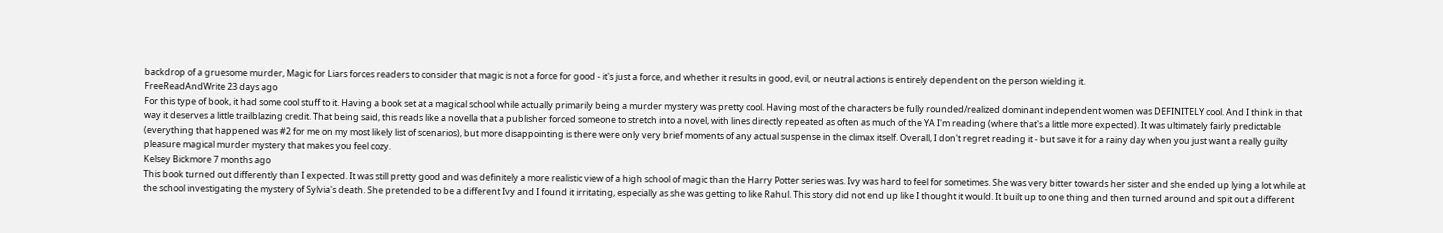backdrop of a gruesome murder, Magic for Liars forces readers to consider that magic is not a force for good - it's just a force, and whether it results in good, evil, or neutral actions is entirely dependent on the person wielding it.
FreeReadAndWrite 23 days ago
For this type of book, it had some cool stuff to it. Having a book set at a magical school while actually primarily being a murder mystery was pretty cool. Having most of the characters be fully rounded/realized dominant independent women was DEFINITELY cool. And I think in that way it deserves a little trailblazing credit. That being said, this reads like a novella that a publisher forced someone to stretch into a novel, with lines directly repeated as often as much of the YA I'm reading (where that's a little more expected). It was ultimately fairly predictable (everything that happened was #2 for me on my most likely list of scenarios), but more disappointing is there were only very brief moments of any actual suspense in the climax itself. Overall, I don't regret reading it - but save it for a rainy day when you just want a really guilty pleasure magical murder mystery that makes you feel cozy.
Kelsey Bickmore 7 months ago
This book turned out differently than I expected. It was still pretty good and was definitely a more realistic view of a high school of magic than the Harry Potter series was. Ivy was hard to feel for sometimes. She was very bitter towards her sister and she ended up lying a lot while at the school investigating the mystery of Sylvia's death. She pretended to be a different Ivy and I found it irritating, especially as she was getting to like Rahul. This story did not end up like I thought it would. It built up to one thing and then turned around and spit out a different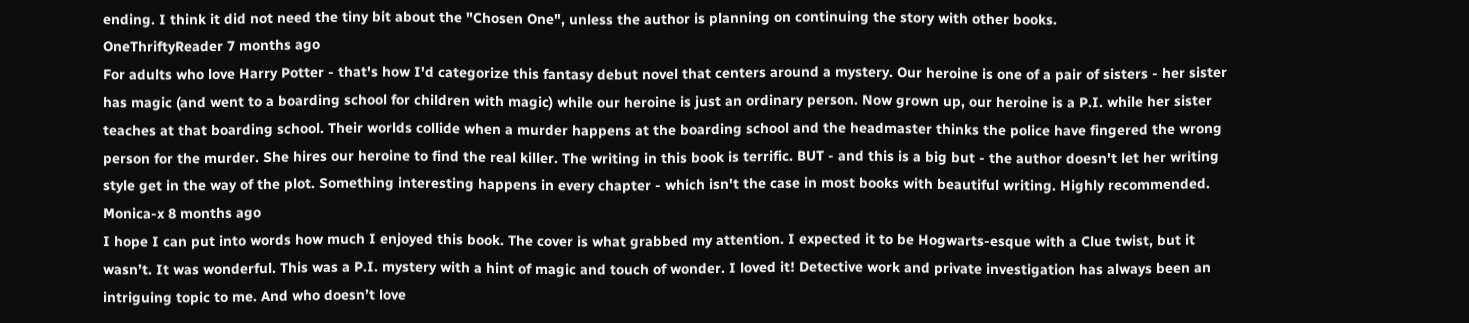ending. I think it did not need the tiny bit about the "Chosen One", unless the author is planning on continuing the story with other books.
OneThriftyReader 7 months ago
For adults who love Harry Potter - that's how I'd categorize this fantasy debut novel that centers around a mystery. Our heroine is one of a pair of sisters - her sister has magic (and went to a boarding school for children with magic) while our heroine is just an ordinary person. Now grown up, our heroine is a P.I. while her sister teaches at that boarding school. Their worlds collide when a murder happens at the boarding school and the headmaster thinks the police have fingered the wrong person for the murder. She hires our heroine to find the real killer. The writing in this book is terrific. BUT - and this is a big but - the author doesn't let her writing style get in the way of the plot. Something interesting happens in every chapter - which isn't the case in most books with beautiful writing. Highly recommended.
Monica-x 8 months ago
I hope I can put into words how much I enjoyed this book. The cover is what grabbed my attention. I expected it to be Hogwarts-esque with a Clue twist, but it wasn’t. It was wonderful. This was a P.I. mystery with a hint of magic and touch of wonder. I loved it! Detective work and private investigation has always been an intriguing topic to me. And who doesn’t love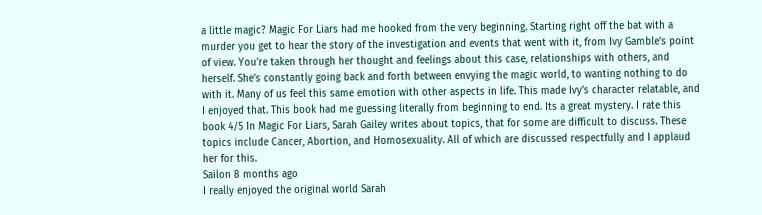a little magic? Magic For Liars had me hooked from the very beginning. Starting right off the bat with a murder you get to hear the story of the investigation and events that went with it, from Ivy Gamble’s point of view. You’re taken through her thought and feelings about this case, relationships with others, and herself. She’s constantly going back and forth between envying the magic world, to wanting nothing to do with it. Many of us feel this same emotion with other aspects in life. This made Ivy’s character relatable, and I enjoyed that. This book had me guessing literally from beginning to end. Its a great mystery. I rate this book 4/5 In Magic For Liars, Sarah Gailey writes about topics, that for some are difficult to discuss. These topics include Cancer, Abortion, and Homosexuality. All of which are discussed respectfully and I applaud her for this.
Sailon 8 months ago
I really enjoyed the original world Sarah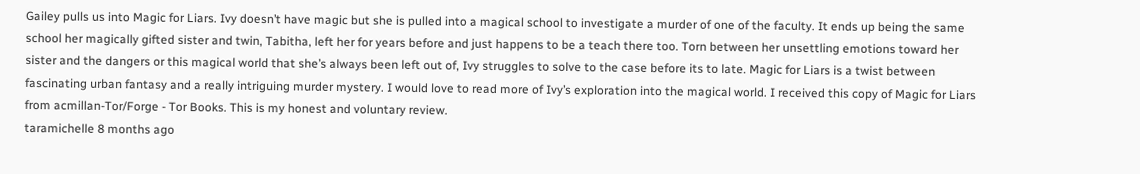Gailey pulls us into Magic for Liars. Ivy doesn’t have magic but she is pulled into a magical school to investigate a murder of one of the faculty. It ends up being the same school her magically gifted sister and twin, Tabitha, left her for years before and just happens to be a teach there too. Torn between her unsettling emotions toward her sister and the dangers or this magical world that she’s always been left out of, Ivy struggles to solve to the case before its to late. Magic for Liars is a twist between fascinating urban fantasy and a really intriguing murder mystery. I would love to read more of Ivy’s exploration into the magical world. I received this copy of Magic for Liars from acmillan-Tor/Forge - Tor Books. This is my honest and voluntary review.
taramichelle 8 months ago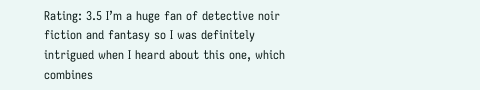Rating: 3.5 I’m a huge fan of detective noir fiction and fantasy so I was definitely intrigued when I heard about this one, which combines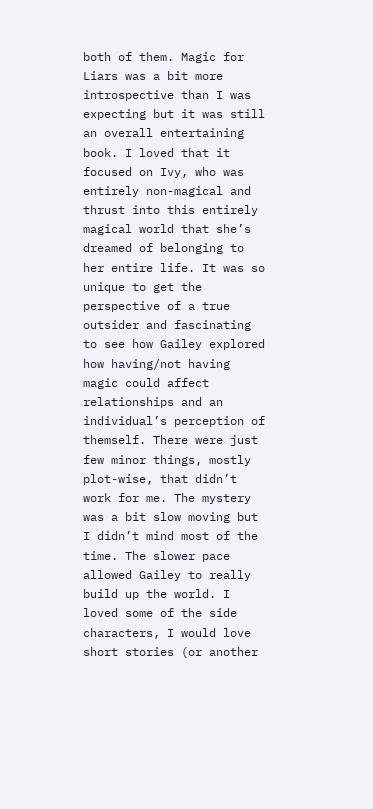both of them. Magic for Liars was a bit more introspective than I was expecting but it was still an overall entertaining book. I loved that it focused on Ivy, who was entirely non-magical and thrust into this entirely magical world that she’s dreamed of belonging to her entire life. It was so unique to get the perspective of a true outsider and fascinating to see how Gailey explored how having/not having magic could affect relationships and an individual’s perception of themself. There were just few minor things, mostly plot-wise, that didn’t work for me. The mystery was a bit slow moving but I didn’t mind most of the time. The slower pace allowed Gailey to really build up the world. I loved some of the side characters, I would love short stories (or another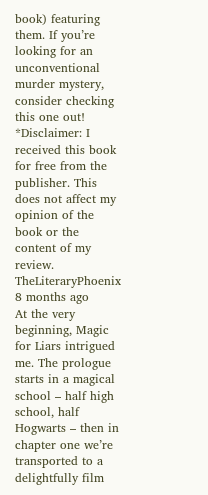book) featuring them. If you’re looking for an unconventional murder mystery, consider checking this one out! *Disclaimer: I received this book for free from the publisher. This does not affect my opinion of the book or the content of my review.
TheLiteraryPhoenix 8 months ago
At the very beginning, Magic for Liars intrigued me. The prologue starts in a magical school – half high school, half Hogwarts – then in chapter one we’re transported to a delightfully film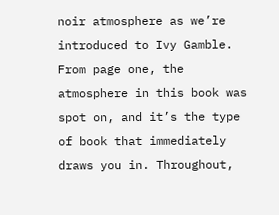noir atmosphere as we’re introduced to Ivy Gamble. From page one, the atmosphere in this book was spot on, and it’s the type of book that immediately draws you in. Throughout,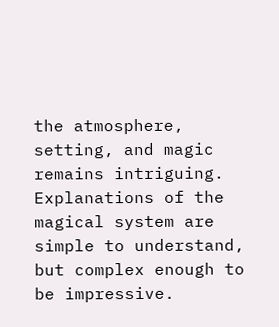the atmosphere, setting, and magic remains intriguing. Explanations of the magical system are simple to understand, but complex enough to be impressive.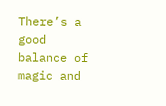There’s a good balance of magic and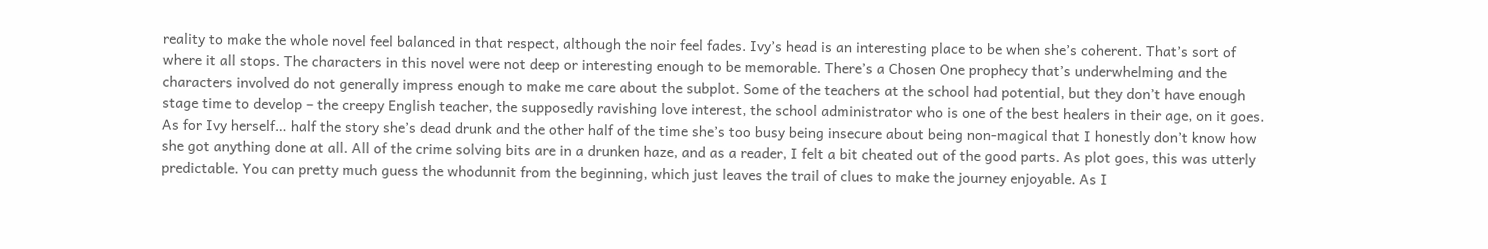reality to make the whole novel feel balanced in that respect, although the noir feel fades. Ivy’s head is an interesting place to be when she’s coherent. That’s sort of where it all stops. The characters in this novel were not deep or interesting enough to be memorable. There’s a Chosen One prophecy that’s underwhelming and the characters involved do not generally impress enough to make me care about the subplot. Some of the teachers at the school had potential, but they don’t have enough stage time to develop – the creepy English teacher, the supposedly ravishing love interest, the school administrator who is one of the best healers in their age, on it goes. As for Ivy herself… half the story she’s dead drunk and the other half of the time she’s too busy being insecure about being non-magical that I honestly don’t know how she got anything done at all. All of the crime solving bits are in a drunken haze, and as a reader, I felt a bit cheated out of the good parts. As plot goes, this was utterly predictable. You can pretty much guess the whodunnit from the beginning, which just leaves the trail of clues to make the journey enjoyable. As I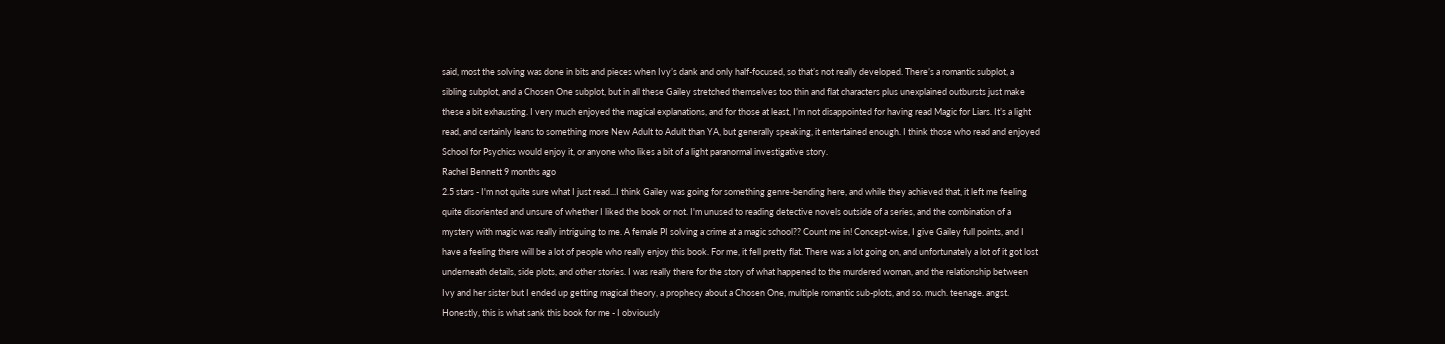said, most the solving was done in bits and pieces when Ivy’s dank and only half-focused, so that’s not really developed. There’s a romantic subplot, a sibling subplot, and a Chosen One subplot, but in all these Gailey stretched themselves too thin and flat characters plus unexplained outbursts just make these a bit exhausting. I very much enjoyed the magical explanations, and for those at least, I’m not disappointed for having read Magic for Liars. It’s a light read, and certainly leans to something more New Adult to Adult than YA, but generally speaking, it entertained enough. I think those who read and enjoyed School for Psychics would enjoy it, or anyone who likes a bit of a light paranormal investigative story.
Rachel Bennett 9 months ago
2.5 stars - I'm not quite sure what I just read...I think Gailey was going for something genre-bending here, and while they achieved that, it left me feeling quite disoriented and unsure of whether I liked the book or not. I'm unused to reading detective novels outside of a series, and the combination of a mystery with magic was really intriguing to me. A female PI solving a crime at a magic school?? Count me in! Concept-wise, I give Gailey full points, and I have a feeling there will be a lot of people who really enjoy this book. For me, it fell pretty flat. There was a lot going on, and unfortunately a lot of it got lost underneath details, side plots, and other stories. I was really there for the story of what happened to the murdered woman, and the relationship between Ivy and her sister but I ended up getting magical theory, a prophecy about a Chosen One, multiple romantic sub-plots, and so. much. teenage. angst. Honestly, this is what sank this book for me - I obviously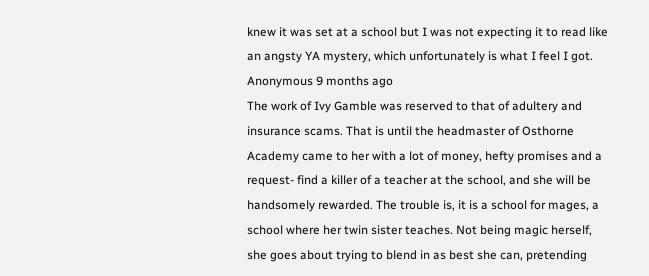knew it was set at a school but I was not expecting it to read like an angsty YA mystery, which unfortunately is what I feel I got.
Anonymous 9 months ago
The work of Ivy Gamble was reserved to that of adultery and insurance scams. That is until the headmaster of Osthorne Academy came to her with a lot of money, hefty promises and a request- find a killer of a teacher at the school, and she will be handsomely rewarded. The trouble is, it is a school for mages, a school where her twin sister teaches. Not being magic herself, she goes about trying to blend in as best she can, pretending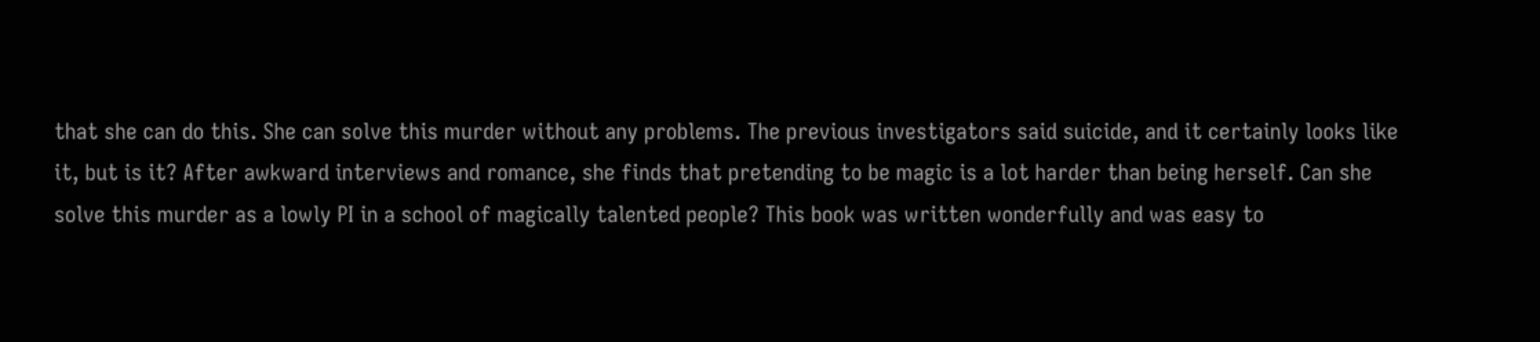that she can do this. She can solve this murder without any problems. The previous investigators said suicide, and it certainly looks like it, but is it? After awkward interviews and romance, she finds that pretending to be magic is a lot harder than being herself. Can she solve this murder as a lowly PI in a school of magically talented people? This book was written wonderfully and was easy to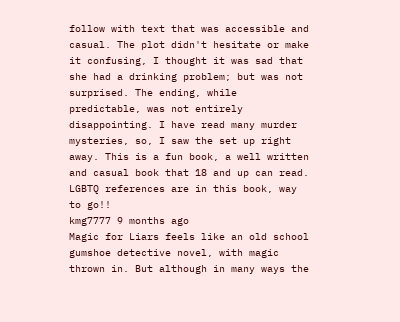follow with text that was accessible and casual. The plot didn't hesitate or make it confusing, I thought it was sad that she had a drinking problem; but was not surprised. The ending, while predictable, was not entirely disappointing. I have read many murder mysteries, so, I saw the set up right away. This is a fun book, a well written and casual book that 18 and up can read. LGBTQ references are in this book, way to go!!
kmg7777 9 months ago
Magic for Liars feels like an old school gumshoe detective novel, with magic thrown in. But although in many ways the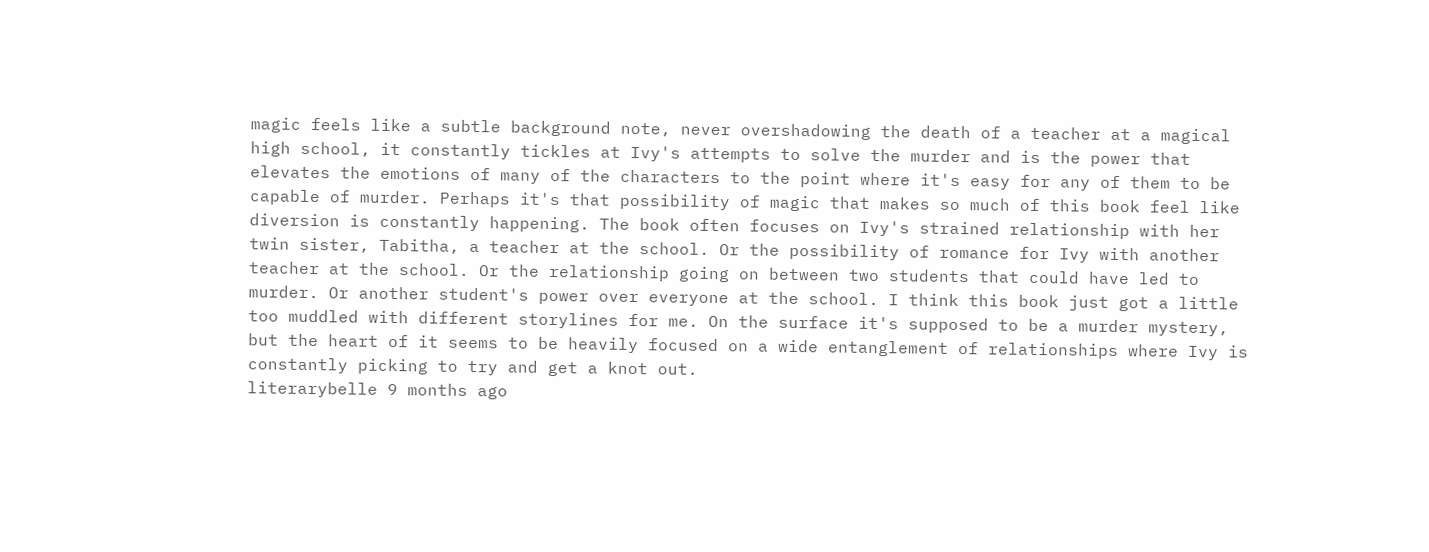magic feels like a subtle background note, never overshadowing the death of a teacher at a magical high school, it constantly tickles at Ivy's attempts to solve the murder and is the power that elevates the emotions of many of the characters to the point where it's easy for any of them to be capable of murder. Perhaps it's that possibility of magic that makes so much of this book feel like diversion is constantly happening. The book often focuses on Ivy's strained relationship with her twin sister, Tabitha, a teacher at the school. Or the possibility of romance for Ivy with another teacher at the school. Or the relationship going on between two students that could have led to murder. Or another student's power over everyone at the school. I think this book just got a little too muddled with different storylines for me. On the surface it's supposed to be a murder mystery, but the heart of it seems to be heavily focused on a wide entanglement of relationships where Ivy is constantly picking to try and get a knot out.
literarybelle 9 months ago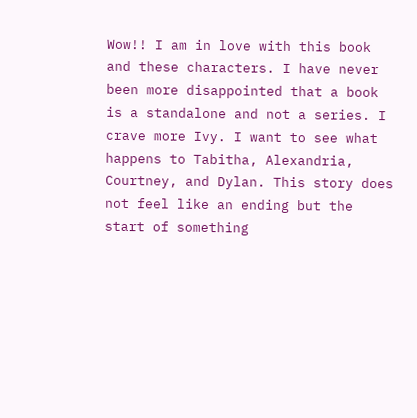Wow!! I am in love with this book and these characters. I have never been more disappointed that a book is a standalone and not a series. I crave more Ivy. I want to see what happens to Tabitha, Alexandria, Courtney, and Dylan. This story does not feel like an ending but the start of something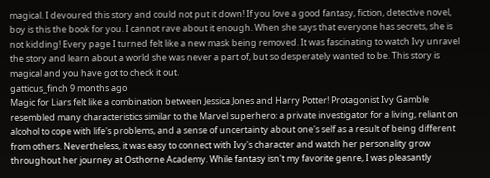magical. I devoured this story and could not put it down! If you love a good fantasy, fiction, detective novel, boy is this the book for you. I cannot rave about it enough. When she says that everyone has secrets, she is not kidding! Every page I turned felt like a new mask being removed. It was fascinating to watch Ivy unravel the story and learn about a world she was never a part of, but so desperately wanted to be. This story is magical and you have got to check it out.
gatticus_finch 9 months ago
Magic for Liars felt like a combination between Jessica Jones and Harry Potter! Protagonist Ivy Gamble resembled many characteristics similar to the Marvel superhero: a private investigator for a living, reliant on alcohol to cope with life's problems, and a sense of uncertainty about one's self as a result of being different from others. Nevertheless, it was easy to connect with Ivy's character and watch her personality grow throughout her journey at Osthorne Academy. While fantasy isn't my favorite genre, I was pleasantly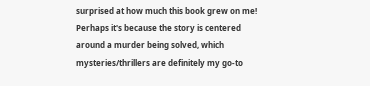surprised at how much this book grew on me! Perhaps it's because the story is centered around a murder being solved, which mysteries/thrillers are definitely my go-to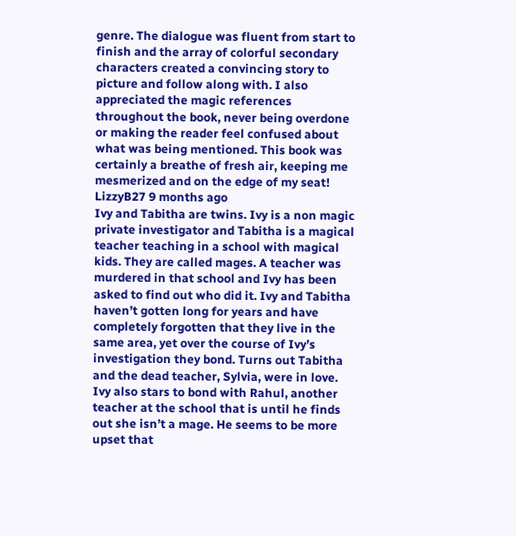genre. The dialogue was fluent from start to finish and the array of colorful secondary characters created a convincing story to picture and follow along with. I also appreciated the magic references throughout the book, never being overdone or making the reader feel confused about what was being mentioned. This book was certainly a breathe of fresh air, keeping me mesmerized and on the edge of my seat!
LizzyB27 9 months ago
Ivy and Tabitha are twins. Ivy is a non magic private investigator and Tabitha is a magical teacher teaching in a school with magical kids. They are called mages. A teacher was murdered in that school and Ivy has been asked to find out who did it. Ivy and Tabitha haven’t gotten long for years and have completely forgotten that they live in the same area, yet over the course of Ivy’s investigation they bond. Turns out Tabitha and the dead teacher, Sylvia, were in love. Ivy also stars to bond with Rahul, another teacher at the school that is until he finds out she isn’t a mage. He seems to be more upset that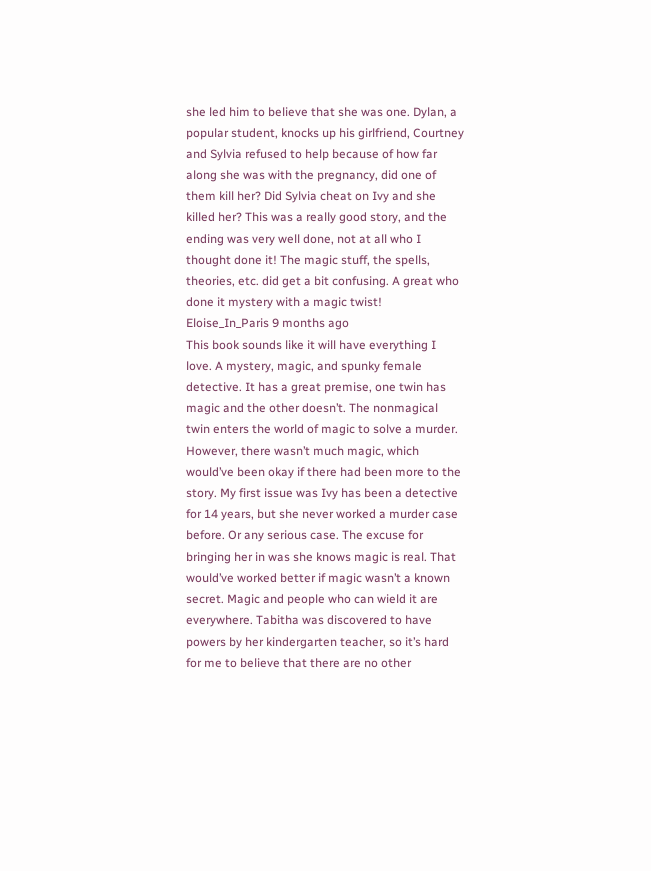she led him to believe that she was one. Dylan, a popular student, knocks up his girlfriend, Courtney and Sylvia refused to help because of how far along she was with the pregnancy, did one of them kill her? Did Sylvia cheat on Ivy and she killed her? This was a really good story, and the ending was very well done, not at all who I thought done it! The magic stuff, the spells, theories, etc. did get a bit confusing. A great who done it mystery with a magic twist!
Eloise_In_Paris 9 months ago
This book sounds like it will have everything I love. A mystery, magic, and spunky female detective. It has a great premise, one twin has magic and the other doesn’t. The nonmagical twin enters the world of magic to solve a murder. However, there wasn’t much magic, which would’ve been okay if there had been more to the story. My first issue was Ivy has been a detective for 14 years, but she never worked a murder case before. Or any serious case. The excuse for bringing her in was she knows magic is real. That would’ve worked better if magic wasn’t a known secret. Magic and people who can wield it are everywhere. Tabitha was discovered to have powers by her kindergarten teacher, so it’s hard for me to believe that there are no other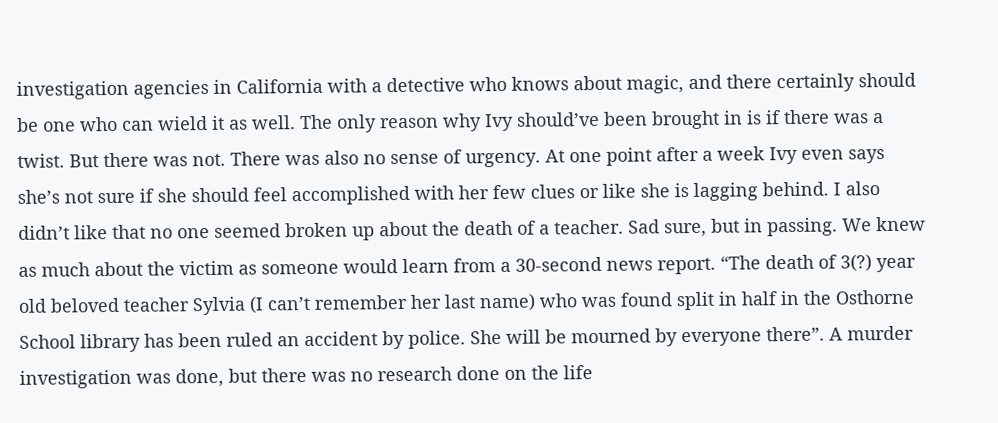investigation agencies in California with a detective who knows about magic, and there certainly should be one who can wield it as well. The only reason why Ivy should’ve been brought in is if there was a twist. But there was not. There was also no sense of urgency. At one point after a week Ivy even says she’s not sure if she should feel accomplished with her few clues or like she is lagging behind. I also didn’t like that no one seemed broken up about the death of a teacher. Sad sure, but in passing. We knew as much about the victim as someone would learn from a 30-second news report. “The death of 3(?) year old beloved teacher Sylvia (I can’t remember her last name) who was found split in half in the Osthorne School library has been ruled an accident by police. She will be mourned by everyone there”. A murder investigation was done, but there was no research done on the life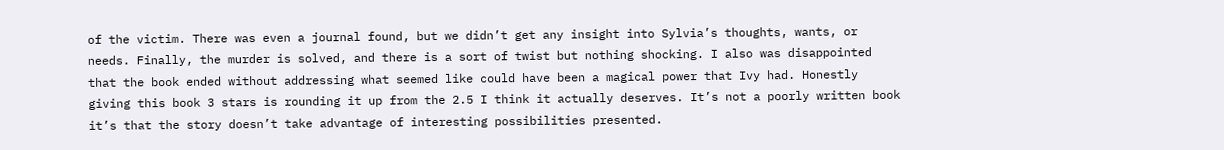of the victim. There was even a journal found, but we didn’t get any insight into Sylvia’s thoughts, wants, or needs. Finally, the murder is solved, and there is a sort of twist but nothing shocking. I also was disappointed that the book ended without addressing what seemed like could have been a magical power that Ivy had. Honestly giving this book 3 stars is rounding it up from the 2.5 I think it actually deserves. It’s not a poorly written book it’s that the story doesn’t take advantage of interesting possibilities presented.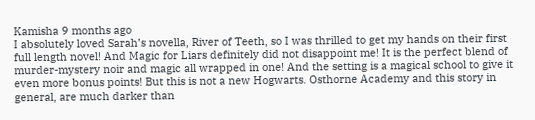Kamisha 9 months ago
I absolutely loved Sarah’s novella, River of Teeth, so I was thrilled to get my hands on their first full length novel! And Magic for Liars definitely did not disappoint me! It is the perfect blend of murder-mystery noir and magic all wrapped in one! And the setting is a magical school to give it even more bonus points! But this is not a new Hogwarts. Osthorne Academy and this story in general, are much darker than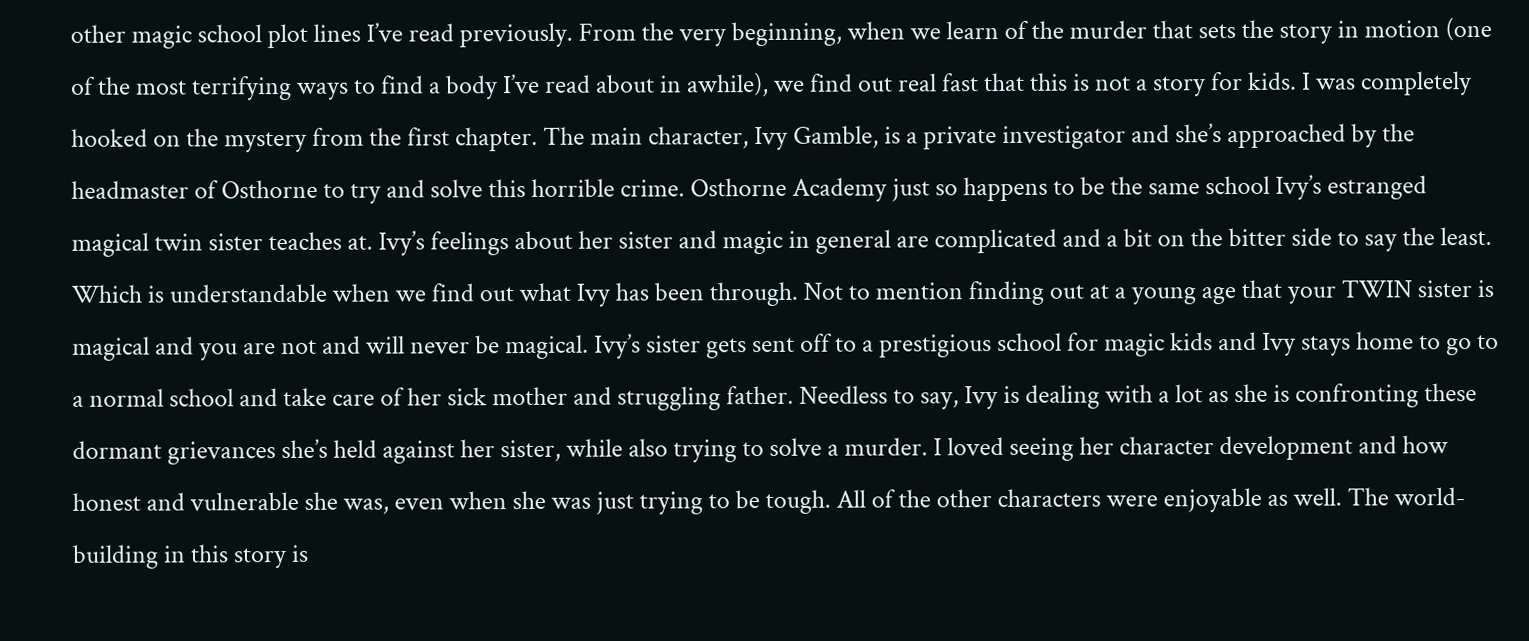other magic school plot lines I’ve read previously. From the very beginning, when we learn of the murder that sets the story in motion (one of the most terrifying ways to find a body I’ve read about in awhile), we find out real fast that this is not a story for kids. I was completely hooked on the mystery from the first chapter. The main character, Ivy Gamble, is a private investigator and she’s approached by the headmaster of Osthorne to try and solve this horrible crime. Osthorne Academy just so happens to be the same school Ivy’s estranged magical twin sister teaches at. Ivy’s feelings about her sister and magic in general are complicated and a bit on the bitter side to say the least. Which is understandable when we find out what Ivy has been through. Not to mention finding out at a young age that your TWIN sister is magical and you are not and will never be magical. Ivy’s sister gets sent off to a prestigious school for magic kids and Ivy stays home to go to a normal school and take care of her sick mother and struggling father. Needless to say, Ivy is dealing with a lot as she is confronting these dormant grievances she’s held against her sister, while also trying to solve a murder. I loved seeing her character development and how honest and vulnerable she was, even when she was just trying to be tough. All of the other characters were enjoyable as well. The world-building in this story is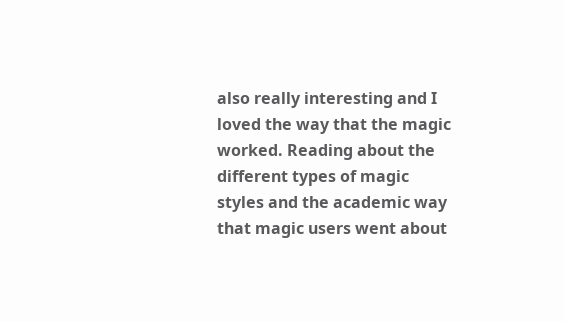also really interesting and I loved the way that the magic worked. Reading about the different types of magic styles and the academic way that magic users went about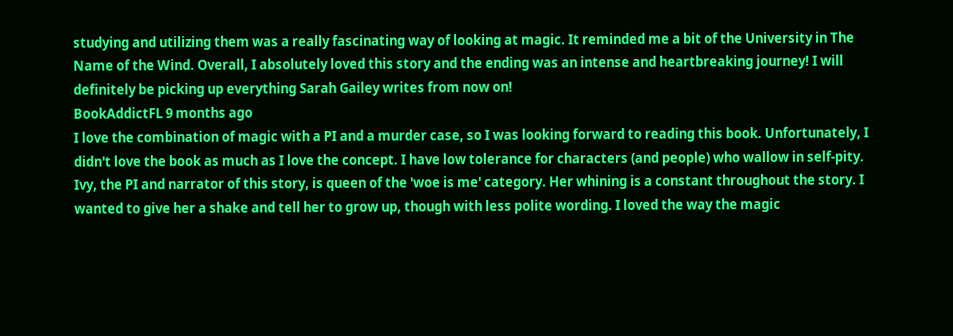studying and utilizing them was a really fascinating way of looking at magic. It reminded me a bit of the University in The Name of the Wind. Overall, I absolutely loved this story and the ending was an intense and heartbreaking journey! I will definitely be picking up everything Sarah Gailey writes from now on!
BookAddictFL 9 months ago
I love the combination of magic with a PI and a murder case, so I was looking forward to reading this book. Unfortunately, I didn't love the book as much as I love the concept. I have low tolerance for characters (and people) who wallow in self-pity. Ivy, the PI and narrator of this story, is queen of the 'woe is me' category. Her whining is a constant throughout the story. I wanted to give her a shake and tell her to grow up, though with less polite wording. I loved the way the magic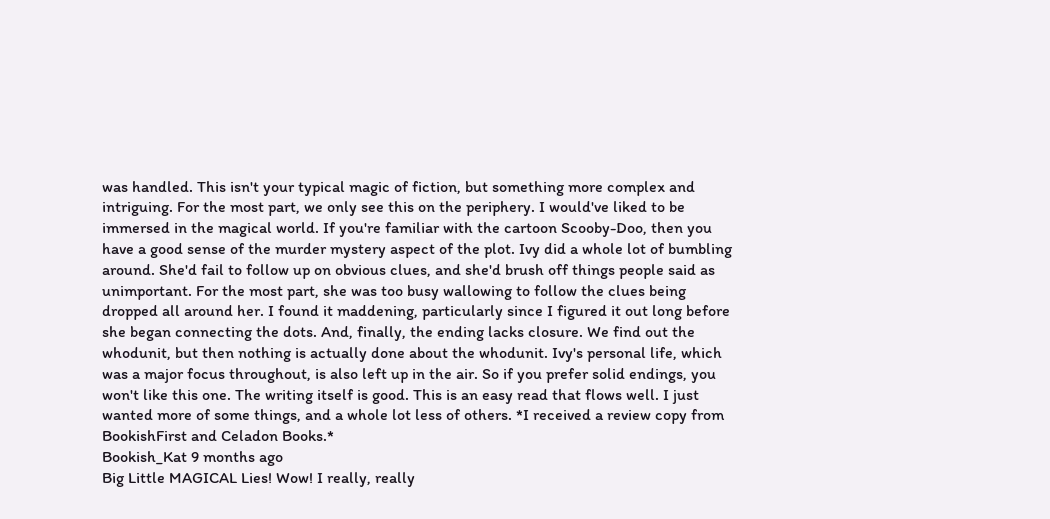was handled. This isn't your typical magic of fiction, but something more complex and intriguing. For the most part, we only see this on the periphery. I would've liked to be immersed in the magical world. If you're familiar with the cartoon Scooby-Doo, then you have a good sense of the murder mystery aspect of the plot. Ivy did a whole lot of bumbling around. She'd fail to follow up on obvious clues, and she'd brush off things people said as unimportant. For the most part, she was too busy wallowing to follow the clues being dropped all around her. I found it maddening, particularly since I figured it out long before she began connecting the dots. And, finally, the ending lacks closure. We find out the whodunit, but then nothing is actually done about the whodunit. Ivy's personal life, which was a major focus throughout, is also left up in the air. So if you prefer solid endings, you won't like this one. The writing itself is good. This is an easy read that flows well. I just wanted more of some things, and a whole lot less of others. *I received a review copy from BookishFirst and Celadon Books.*
Bookish_Kat 9 months ago
Big Little MAGICAL Lies! Wow! I really, really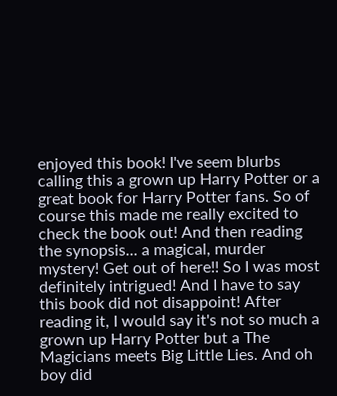enjoyed this book! I've seem blurbs calling this a grown up Harry Potter or a great book for Harry Potter fans. So of course this made me really excited to check the book out! And then reading the synopsis... a magical, murder mystery! Get out of here!! So I was most definitely intrigued! And I have to say this book did not disappoint! After reading it, I would say it's not so much a grown up Harry Potter but a The Magicians meets Big Little Lies. And oh boy did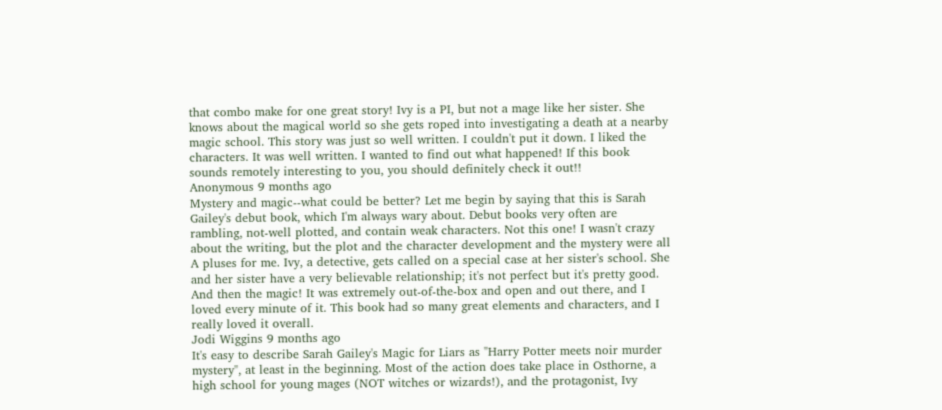that combo make for one great story! Ivy is a PI, but not a mage like her sister. She knows about the magical world so she gets roped into investigating a death at a nearby magic school. This story was just so well written. I couldn't put it down. I liked the characters. It was well written. I wanted to find out what happened! If this book sounds remotely interesting to you, you should definitely check it out!!
Anonymous 9 months ago
Mystery and magic--what could be better? Let me begin by saying that this is Sarah Gailey's debut book, which I'm always wary about. Debut books very often are rambling, not-well plotted, and contain weak characters. Not this one! I wasn't crazy about the writing, but the plot and the character development and the mystery were all A pluses for me. Ivy, a detective, gets called on a special case at her sister's school. She and her sister have a very believable relationship; it's not perfect but it's pretty good. And then the magic! It was extremely out-of-the-box and open and out there, and I loved every minute of it. This book had so many great elements and characters, and I really loved it overall.
Jodi Wiggins 9 months ago
It's easy to describe Sarah Gailey's Magic for Liars as "Harry Potter meets noir murder mystery", at least in the beginning. Most of the action does take place in Osthorne, a high school for young mages (NOT witches or wizards!), and the protagonist, Ivy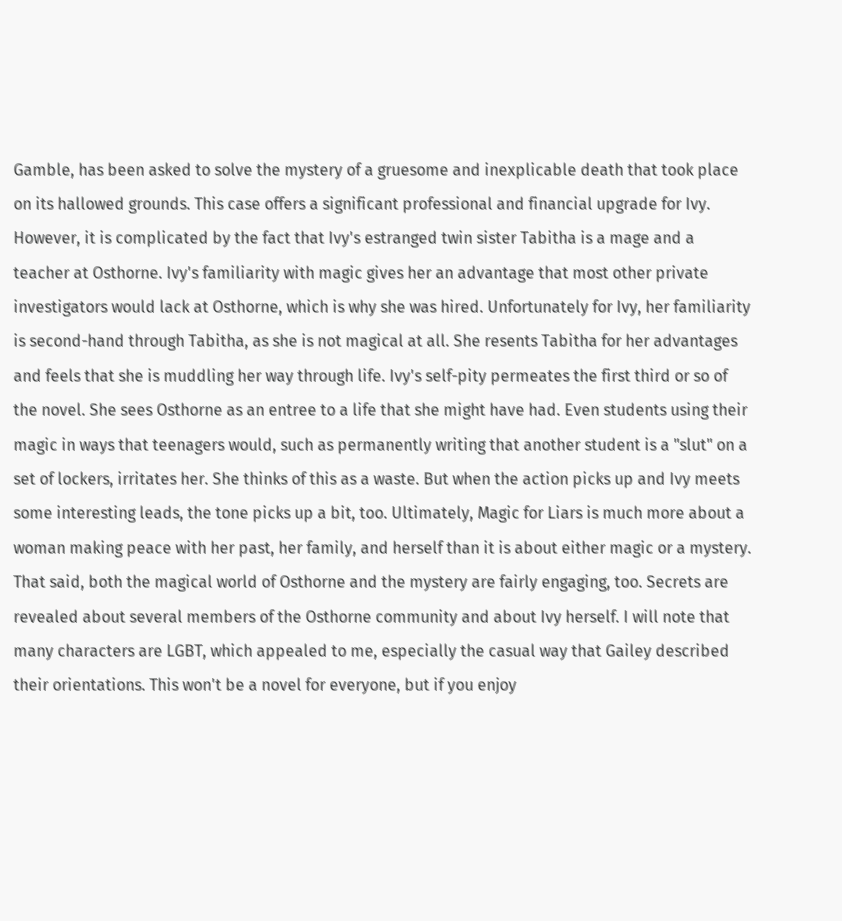Gamble, has been asked to solve the mystery of a gruesome and inexplicable death that took place on its hallowed grounds. This case offers a significant professional and financial upgrade for Ivy. However, it is complicated by the fact that Ivy's estranged twin sister Tabitha is a mage and a teacher at Osthorne. Ivy's familiarity with magic gives her an advantage that most other private investigators would lack at Osthorne, which is why she was hired. Unfortunately for Ivy, her familiarity is second-hand through Tabitha, as she is not magical at all. She resents Tabitha for her advantages and feels that she is muddling her way through life. Ivy's self-pity permeates the first third or so of the novel. She sees Osthorne as an entree to a life that she might have had. Even students using their magic in ways that teenagers would, such as permanently writing that another student is a "slut" on a set of lockers, irritates her. She thinks of this as a waste. But when the action picks up and Ivy meets some interesting leads, the tone picks up a bit, too. Ultimately, Magic for Liars is much more about a woman making peace with her past, her family, and herself than it is about either magic or a mystery. That said, both the magical world of Osthorne and the mystery are fairly engaging, too. Secrets are revealed about several members of the Osthorne community and about Ivy herself. I will note that many characters are LGBT, which appealed to me, especially the casual way that Gailey described their orientations. This won't be a novel for everyone, but if you enjoy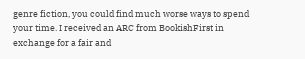genre fiction, you could find much worse ways to spend your time. I received an ARC from BookishFirst in exchange for a fair and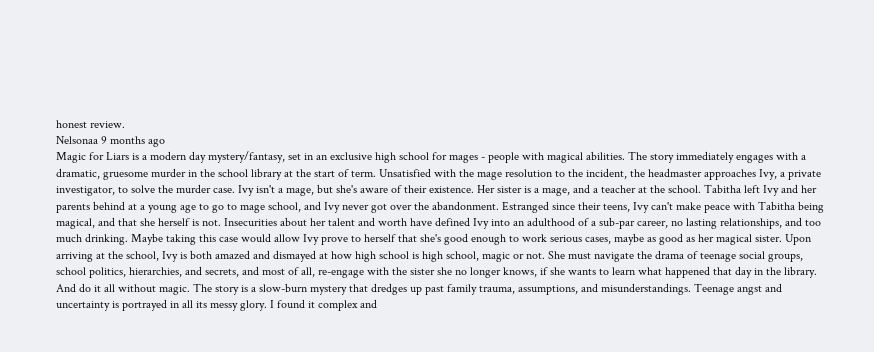honest review.
Nelsonaa 9 months ago
Magic for Liars is a modern day mystery/fantasy, set in an exclusive high school for mages - people with magical abilities. The story immediately engages with a dramatic, gruesome murder in the school library at the start of term. Unsatisfied with the mage resolution to the incident, the headmaster approaches Ivy, a private investigator, to solve the murder case. Ivy isn't a mage, but she's aware of their existence. Her sister is a mage, and a teacher at the school. Tabitha left Ivy and her parents behind at a young age to go to mage school, and Ivy never got over the abandonment. Estranged since their teens, Ivy can't make peace with Tabitha being magical, and that she herself is not. Insecurities about her talent and worth have defined Ivy into an adulthood of a sub-par career, no lasting relationships, and too much drinking. Maybe taking this case would allow Ivy prove to herself that she's good enough to work serious cases, maybe as good as her magical sister. Upon arriving at the school, Ivy is both amazed and dismayed at how high school is high school, magic or not. She must navigate the drama of teenage social groups, school politics, hierarchies, and secrets, and most of all, re-engage with the sister she no longer knows, if she wants to learn what happened that day in the library. And do it all without magic. The story is a slow-burn mystery that dredges up past family trauma, assumptions, and misunderstandings. Teenage angst and uncertainty is portrayed in all its messy glory. I found it complex and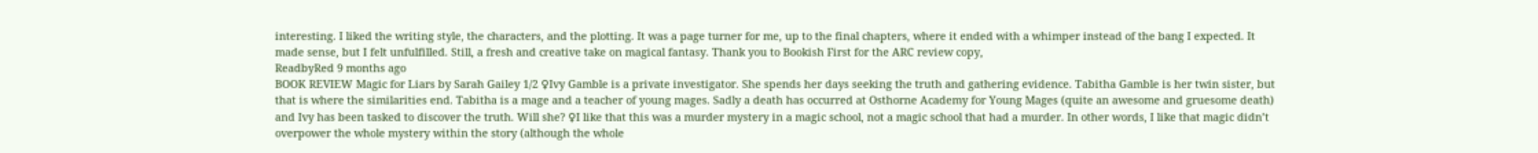interesting. I liked the writing style, the characters, and the plotting. It was a page turner for me, up to the final chapters, where it ended with a whimper instead of the bang I expected. It made sense, but I felt unfulfilled. Still, a fresh and creative take on magical fantasy. Thank you to Bookish First for the ARC review copy,
ReadbyRed 9 months ago
BOOK REVIEW Magic for Liars by Sarah Gailey 1/2 ♀Ivy Gamble is a private investigator. She spends her days seeking the truth and gathering evidence. Tabitha Gamble is her twin sister, but that is where the similarities end. Tabitha is a mage and a teacher of young mages. Sadly a death has occurred at Osthorne Academy for Young Mages (quite an awesome and gruesome death) and Ivy has been tasked to discover the truth. Will she? ♀I like that this was a murder mystery in a magic school, not a magic school that had a murder. In other words, I like that magic didn’t overpower the whole mystery within the story (although the whole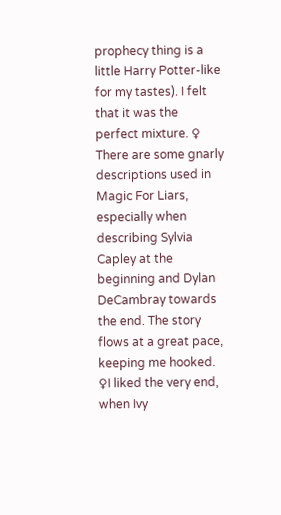prophecy thing is a little Harry Potter-like for my tastes). I felt that it was the perfect mixture. ♀ There are some gnarly descriptions used in Magic For Liars, especially when describing Sylvia Capley at the beginning and Dylan DeCambray towards the end. The story flows at a great pace, keeping me hooked. ♀I liked the very end, when Ivy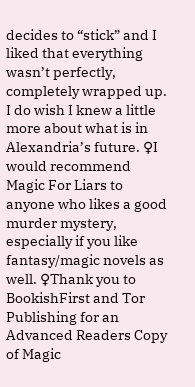decides to “stick” and I liked that everything wasn’t perfectly, completely wrapped up. I do wish I knew a little more about what is in Alexandria’s future. ♀I would recommend Magic For Liars to anyone who likes a good murder mystery, especially if you like fantasy/magic novels as well. ♀Thank you to BookishFirst and Tor Publishing for an Advanced Readers Copy of Magic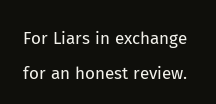For Liars in exchange for an honest review.